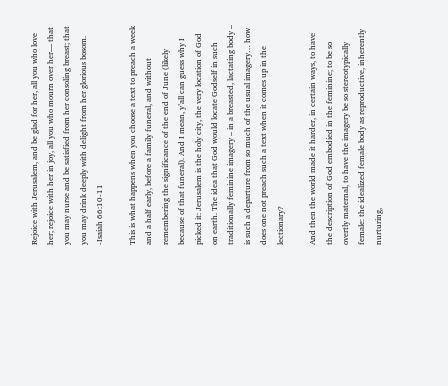Rejoice with Jerusalem, and be glad for her, all you who love her; rejoice with her in joy, all you who mourn over her— that you may nurse and be satisfied from her consoling breast; that you may drink deeply with delight from her glorious bosom. -Isaiah 66:10-11

This is what happens when you choose a text to preach a week and a half early, before a family funeral, and without remembering the significance of the end of June (likely because of that funeral). And I mean, y’all can guess why I picked it: Jerusalem is the holy city, the very location of God on earth. The idea that God would locate Godself in such traditionally feminine imagery – in a breasted, lactating body – is such a departure from so much of the usual imagery… how does one not preach such a text when it comes up in the lectionary?

And then the world made it harder, in certain ways, to have the description of God embodied in the feminine; to be so overtly maternal, to have the imagery be so stereotypically female: the idealized female body as reproductive, inherently nurturing,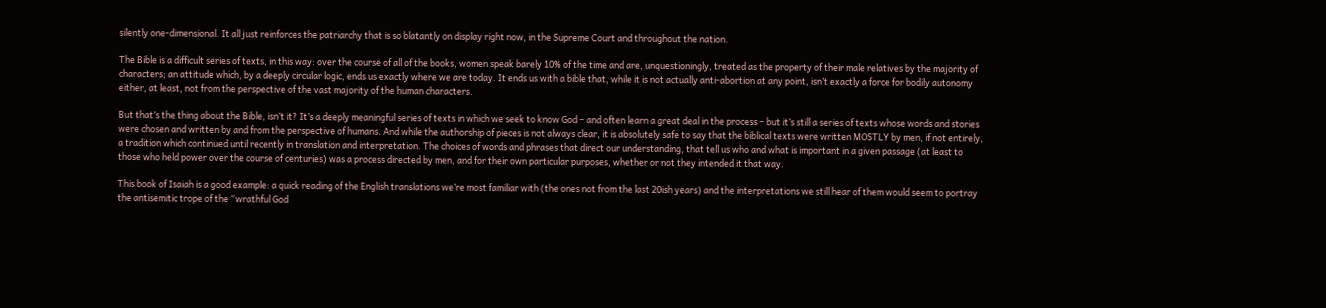silently one-dimensional. It all just reinforces the patriarchy that is so blatantly on display right now, in the Supreme Court and throughout the nation.

The Bible is a difficult series of texts, in this way: over the course of all of the books, women speak barely 10% of the time and are, unquestioningly, treated as the property of their male relatives by the majority of characters; an attitude which, by a deeply circular logic, ends us exactly where we are today. It ends us with a bible that, while it is not actually anti-abortion at any point, isn’t exactly a force for bodily autonomy either, at least, not from the perspective of the vast majority of the human characters.

But that’s the thing about the Bible, isn’t it? It’s a deeply meaningful series of texts in which we seek to know God – and often learn a great deal in the process – but it’s still a series of texts whose words and stories were chosen and written by and from the perspective of humans. And while the authorship of pieces is not always clear, it is absolutely safe to say that the biblical texts were written MOSTLY by men, if not entirely, a tradition which continued until recently in translation and interpretation. The choices of words and phrases that direct our understanding, that tell us who and what is important in a given passage (at least to those who held power over the course of centuries) was a process directed by men, and for their own particular purposes, whether or not they intended it that way.

This book of Isaiah is a good example: a quick reading of the English translations we’re most familiar with (the ones not from the last 20ish years) and the interpretations we still hear of them would seem to portray the antisemitic trope of the “wrathful God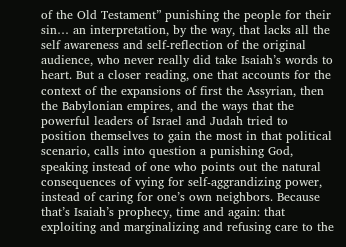of the Old Testament” punishing the people for their sin… an interpretation, by the way, that lacks all the self awareness and self-reflection of the original audience, who never really did take Isaiah’s words to heart. But a closer reading, one that accounts for the context of the expansions of first the Assyrian, then the Babylonian empires, and the ways that the powerful leaders of Israel and Judah tried to position themselves to gain the most in that political scenario, calls into question a punishing God, speaking instead of one who points out the natural consequences of vying for self-aggrandizing power, instead of caring for one’s own neighbors. Because that’s Isaiah’s prophecy, time and again: that exploiting and marginalizing and refusing care to the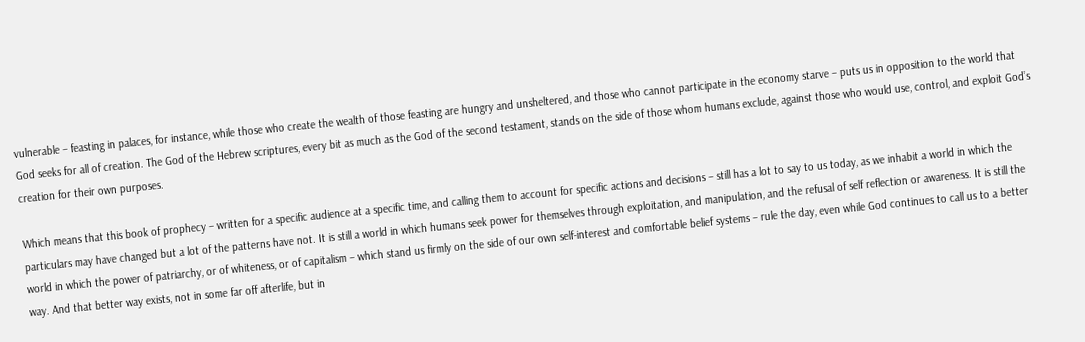vulnerable – feasting in palaces, for instance, while those who create the wealth of those feasting are hungry and unsheltered, and those who cannot participate in the economy starve – puts us in opposition to the world that God seeks for all of creation. The God of the Hebrew scriptures, every bit as much as the God of the second testament, stands on the side of those whom humans exclude, against those who would use, control, and exploit God’s creation for their own purposes.

Which means that this book of prophecy – written for a specific audience at a specific time, and calling them to account for specific actions and decisions – still has a lot to say to us today, as we inhabit a world in which the particulars may have changed but a lot of the patterns have not. It is still a world in which humans seek power for themselves through exploitation, and manipulation, and the refusal of self reflection or awareness. It is still the world in which the power of patriarchy, or of whiteness, or of capitalism – which stand us firmly on the side of our own self-interest and comfortable belief systems – rule the day, even while God continues to call us to a better way. And that better way exists, not in some far off afterlife, but in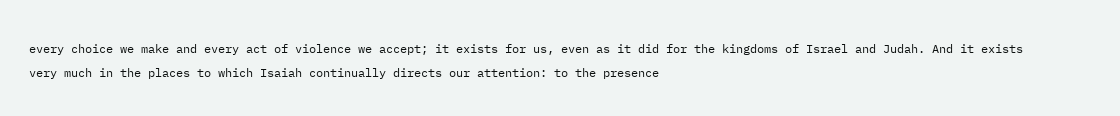every choice we make and every act of violence we accept; it exists for us, even as it did for the kingdoms of Israel and Judah. And it exists very much in the places to which Isaiah continually directs our attention: to the presence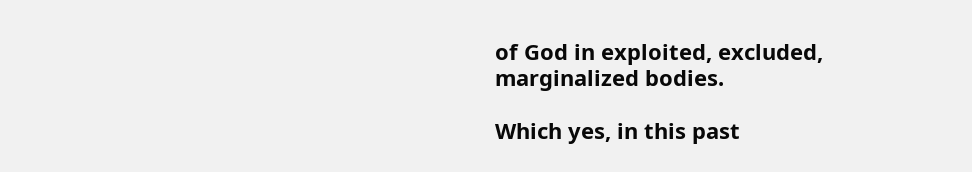of God in exploited, excluded, marginalized bodies.

Which yes, in this past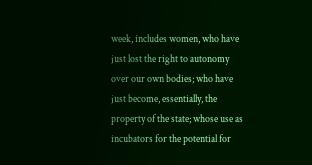week, includes women, who have just lost the right to autonomy over our own bodies; who have just become, essentially, the property of the state; whose use as incubators for the potential for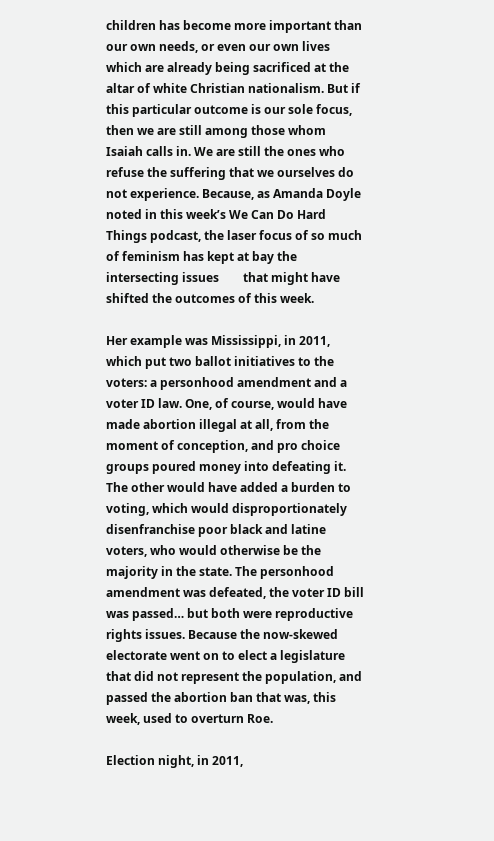children has become more important than our own needs, or even our own lives which are already being sacrificed at the altar of white Christian nationalism. But if this particular outcome is our sole focus, then we are still among those whom Isaiah calls in. We are still the ones who refuse the suffering that we ourselves do not experience. Because, as Amanda Doyle noted in this week’s We Can Do Hard Things podcast, the laser focus of so much of feminism has kept at bay the intersecting issues        that might have shifted the outcomes of this week.

Her example was Mississippi, in 2011, which put two ballot initiatives to the voters: a personhood amendment and a voter ID law. One, of course, would have made abortion illegal at all, from the moment of conception, and pro choice groups poured money into defeating it. The other would have added a burden to voting, which would disproportionately disenfranchise poor black and latine voters, who would otherwise be the majority in the state. The personhood amendment was defeated, the voter ID bill was passed… but both were reproductive rights issues. Because the now-skewed electorate went on to elect a legislature that did not represent the population, and passed the abortion ban that was, this week, used to overturn Roe.

Election night, in 2011,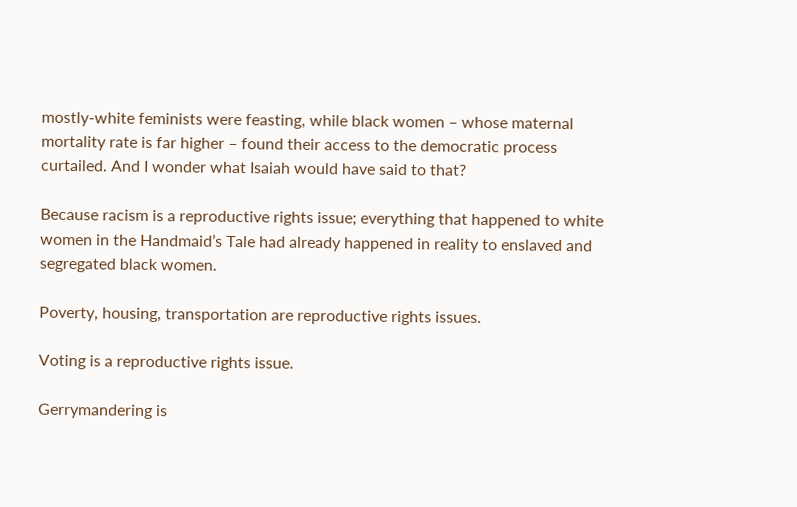mostly-white feminists were feasting, while black women – whose maternal mortality rate is far higher – found their access to the democratic process curtailed. And I wonder what Isaiah would have said to that?

Because racism is a reproductive rights issue; everything that happened to white women in the Handmaid’s Tale had already happened in reality to enslaved and segregated black women.

Poverty, housing, transportation are reproductive rights issues.

Voting is a reproductive rights issue.

Gerrymandering is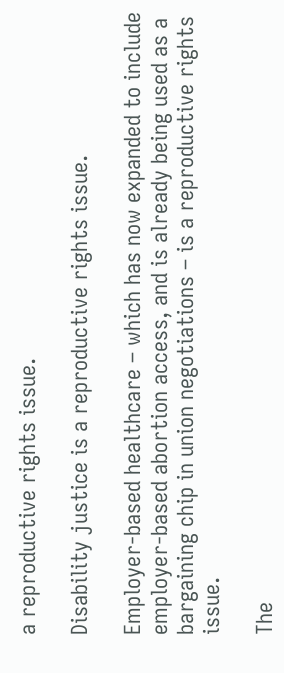a reproductive rights issue.

Disability justice is a reproductive rights issue.

Employer-based healthcare – which has now expanded to include employer-based abortion access, and is already being used as a bargaining chip in union negotiations – is a reproductive rights issue.

The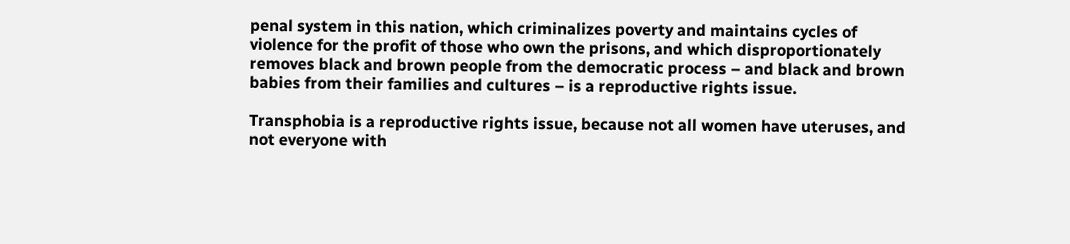penal system in this nation, which criminalizes poverty and maintains cycles of violence for the profit of those who own the prisons, and which disproportionately removes black and brown people from the democratic process – and black and brown babies from their families and cultures – is a reproductive rights issue.

Transphobia is a reproductive rights issue, because not all women have uteruses, and not everyone with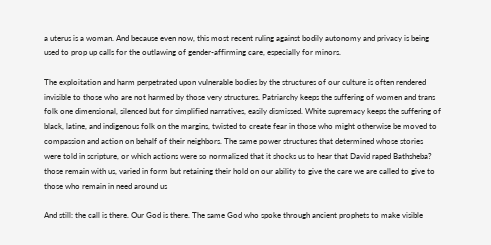a uterus is a woman. And because even now, this most recent ruling against bodily autonomy and privacy is being used to prop up calls for the outlawing of gender-affirming care, especially for minors.

The exploitation and harm perpetrated upon vulnerable bodies by the structures of our culture is often rendered invisible to those who are not harmed by those very structures. Patriarchy keeps the suffering of women and trans folk one dimensional, silenced but for simplified narratives, easily dismissed. White supremacy keeps the suffering of black, latine, and indigenous folk on the margins, twisted to create fear in those who might otherwise be moved to compassion and action on behalf of their neighbors. The same power structures that determined whose stories were told in scripture, or which actions were so normalized that it shocks us to hear that David raped Bathsheba? those remain with us, varied in form but retaining their hold on our ability to give the care we are called to give to those who remain in need around us

And still: the call is there. Our God is there. The same God who spoke through ancient prophets to make visible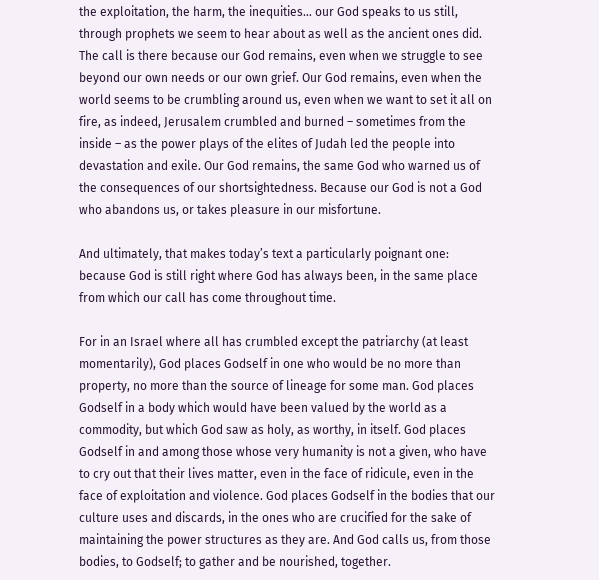the exploitation, the harm, the inequities… our God speaks to us still, through prophets we seem to hear about as well as the ancient ones did. The call is there because our God remains, even when we struggle to see beyond our own needs or our own grief. Our God remains, even when the world seems to be crumbling around us, even when we want to set it all on fire, as indeed, Jerusalem crumbled and burned – sometimes from the inside – as the power plays of the elites of Judah led the people into devastation and exile. Our God remains, the same God who warned us of the consequences of our shortsightedness. Because our God is not a God who abandons us, or takes pleasure in our misfortune.

And ultimately, that makes today’s text a particularly poignant one: because God is still right where God has always been, in the same place from which our call has come throughout time.

For in an Israel where all has crumbled except the patriarchy (at least momentarily), God places Godself in one who would be no more than property, no more than the source of lineage for some man. God places Godself in a body which would have been valued by the world as a commodity, but which God saw as holy, as worthy, in itself. God places Godself in and among those whose very humanity is not a given, who have to cry out that their lives matter, even in the face of ridicule, even in the face of exploitation and violence. God places Godself in the bodies that our culture uses and discards, in the ones who are crucified for the sake of maintaining the power structures as they are. And God calls us, from those bodies, to Godself; to gather and be nourished, together.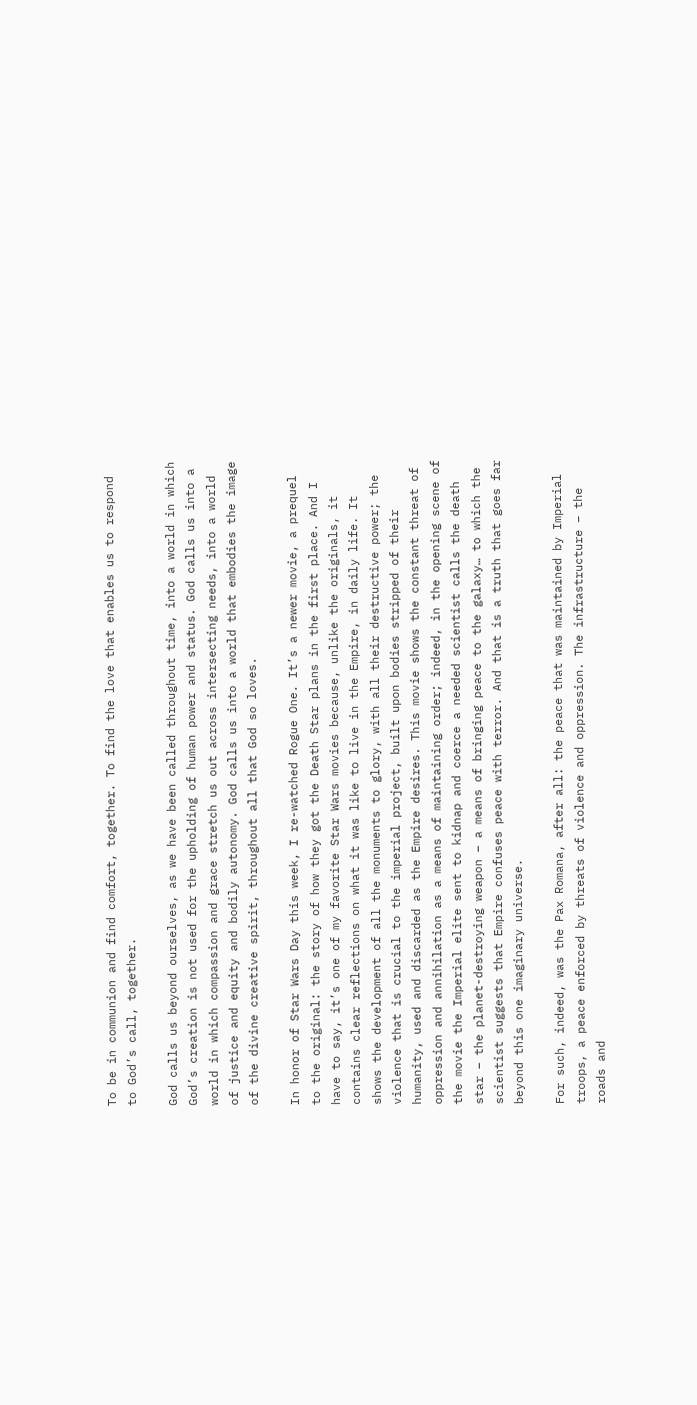To be in communion and find comfort, together. To find the love that enables us to respond to God’s call, together.

God calls us beyond ourselves, as we have been called throughout time, into a world in which God’s creation is not used for the upholding of human power and status. God calls us into a world in which compassion and grace stretch us out across intersecting needs, into a world of justice and equity and bodily autonomy. God calls us into a world that embodies the image of the divine creative spirit, throughout all that God so loves.

In honor of Star Wars Day this week, I re-watched Rogue One. It’s a newer movie, a prequel to the original: the story of how they got the Death Star plans in the first place. And I have to say, it’s one of my favorite Star Wars movies because, unlike the originals, it contains clear reflections on what it was like to live in the Empire, in daily life. It shows the development of all the monuments to glory, with all their destructive power; the violence that is crucial to the imperial project, built upon bodies stripped of their humanity, used and discarded as the Empire desires. This movie shows the constant threat of oppression and annihilation as a means of maintaining order; indeed, in the opening scene of the movie the Imperial elite sent to kidnap and coerce a needed scientist calls the death star – the planet-destroying weapon – a means of bringing peace to the galaxy… to which the scientist suggests that Empire confuses peace with terror. And that is a truth that goes far beyond this one imaginary universe.

For such, indeed, was the Pax Romana, after all: the peace that was maintained by Imperial troops, a peace enforced by threats of violence and oppression. The infrastructure – the roads and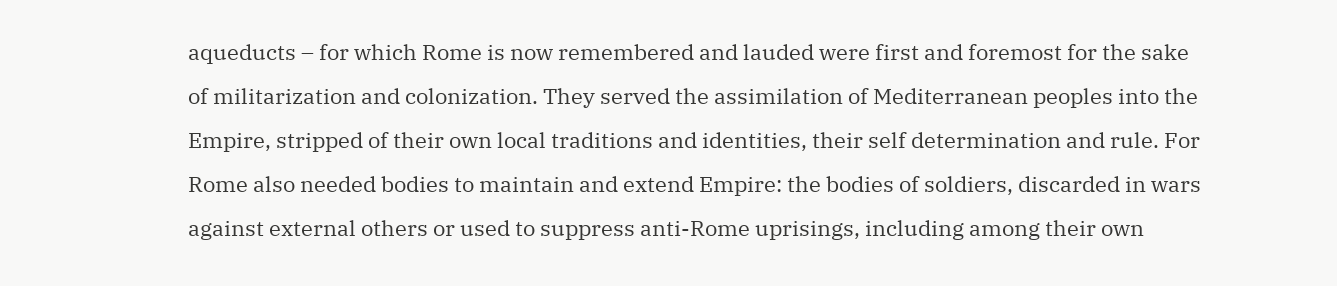aqueducts – for which Rome is now remembered and lauded were first and foremost for the sake of militarization and colonization. They served the assimilation of Mediterranean peoples into the Empire, stripped of their own local traditions and identities, their self determination and rule. For Rome also needed bodies to maintain and extend Empire: the bodies of soldiers, discarded in wars against external others or used to suppress anti-Rome uprisings, including among their own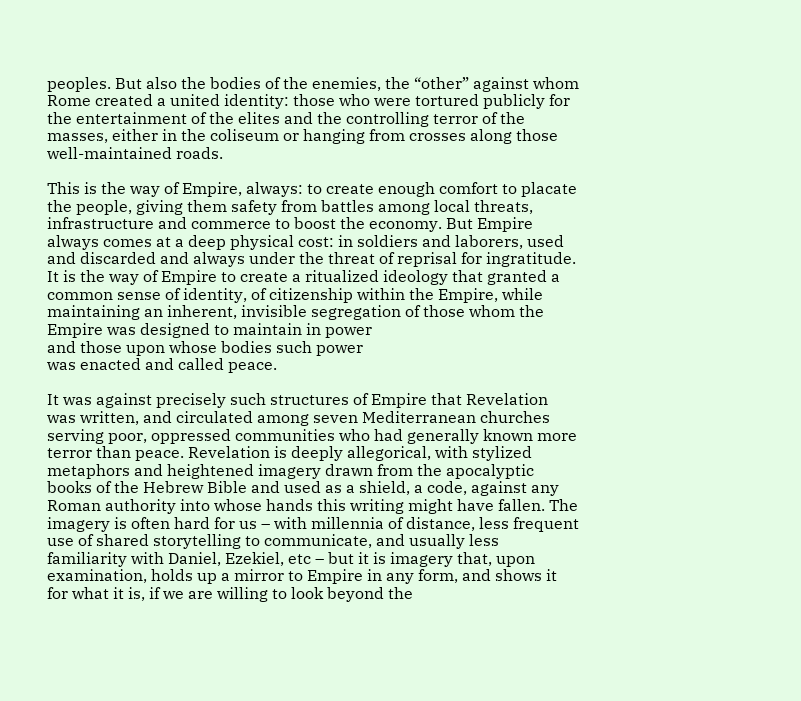peoples. But also the bodies of the enemies, the “other” against whom Rome created a united identity: those who were tortured publicly for the entertainment of the elites and the controlling terror of the masses, either in the coliseum or hanging from crosses along those well-maintained roads.

This is the way of Empire, always: to create enough comfort to placate the people, giving them safety from battles among local threats, infrastructure and commerce to boost the economy. But Empire always comes at a deep physical cost: in soldiers and laborers, used and discarded and always under the threat of reprisal for ingratitude. It is the way of Empire to create a ritualized ideology that granted a common sense of identity, of citizenship within the Empire, while maintaining an inherent, invisible segregation of those whom the Empire was designed to maintain in power
and those upon whose bodies such power
was enacted and called peace.

It was against precisely such structures of Empire that Revelation was written, and circulated among seven Mediterranean churches serving poor, oppressed communities who had generally known more terror than peace. Revelation is deeply allegorical, with stylized metaphors and heightened imagery drawn from the apocalyptic books of the Hebrew Bible and used as a shield, a code, against any Roman authority into whose hands this writing might have fallen. The imagery is often hard for us – with millennia of distance, less frequent use of shared storytelling to communicate, and usually less familiarity with Daniel, Ezekiel, etc – but it is imagery that, upon examination, holds up a mirror to Empire in any form, and shows it for what it is, if we are willing to look beyond the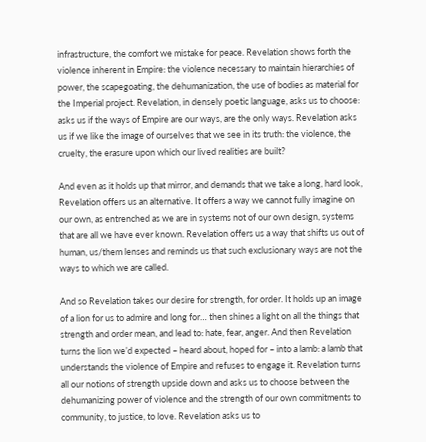infrastructure, the comfort we mistake for peace. Revelation shows forth the violence inherent in Empire: the violence necessary to maintain hierarchies of power, the scapegoating, the dehumanization, the use of bodies as material for the Imperial project. Revelation, in densely poetic language, asks us to choose: asks us if the ways of Empire are our ways, are the only ways. Revelation asks us if we like the image of ourselves that we see in its truth: the violence, the cruelty, the erasure upon which our lived realities are built?

And even as it holds up that mirror, and demands that we take a long, hard look, Revelation offers us an alternative. It offers a way we cannot fully imagine on our own, as entrenched as we are in systems not of our own design, systems that are all we have ever known. Revelation offers us a way that shifts us out of human, us/them lenses and reminds us that such exclusionary ways are not the ways to which we are called.

And so Revelation takes our desire for strength, for order. It holds up an image of a lion for us to admire and long for… then shines a light on all the things that strength and order mean, and lead to: hate, fear, anger. And then Revelation turns the lion we’d expected – heard about, hoped for – into a lamb: a lamb that understands the violence of Empire and refuses to engage it. Revelation turns all our notions of strength upside down and asks us to choose between the dehumanizing power of violence and the strength of our own commitments to community, to justice, to love. Revelation asks us to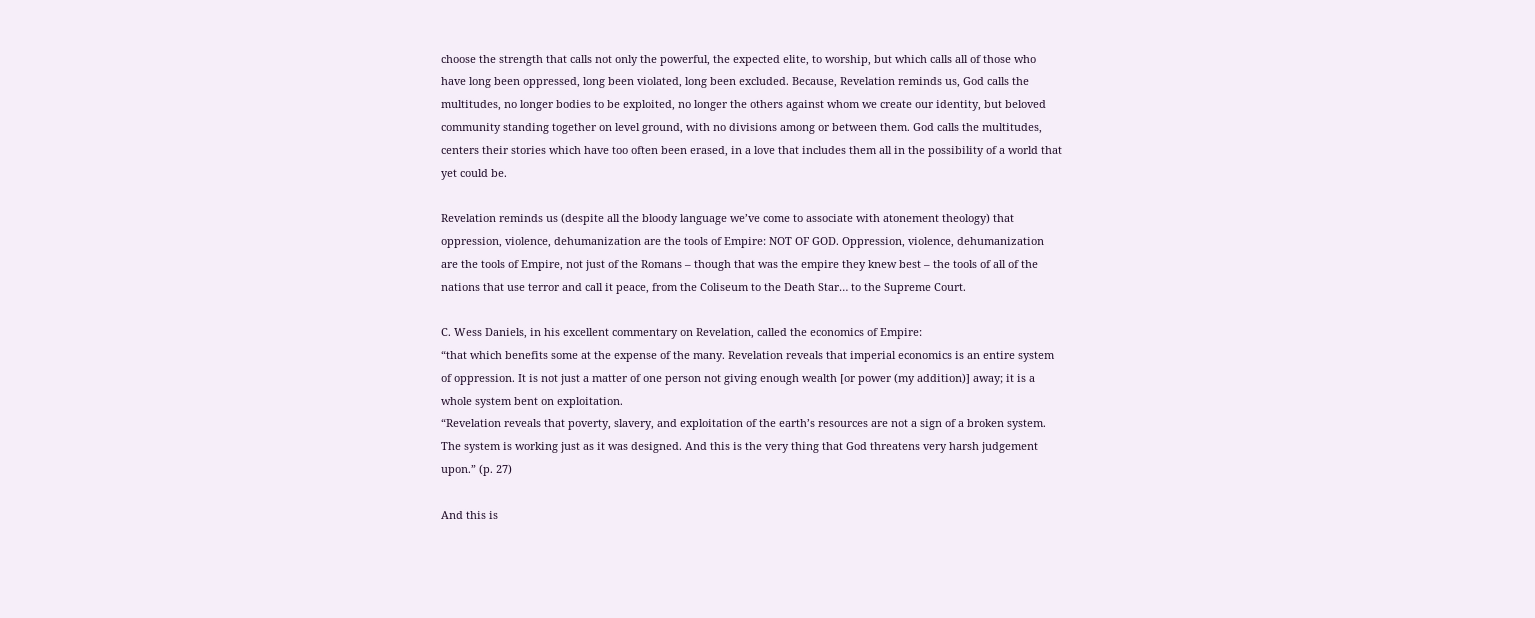choose the strength that calls not only the powerful, the expected elite, to worship, but which calls all of those who have long been oppressed, long been violated, long been excluded. Because, Revelation reminds us, God calls the multitudes, no longer bodies to be exploited, no longer the others against whom we create our identity, but beloved community standing together on level ground, with no divisions among or between them. God calls the multitudes, centers their stories which have too often been erased, in a love that includes them all in the possibility of a world that yet could be.

Revelation reminds us (despite all the bloody language we’ve come to associate with atonement theology) that oppression, violence, dehumanization are the tools of Empire: NOT OF GOD. Oppression, violence, dehumanization are the tools of Empire, not just of the Romans – though that was the empire they knew best – the tools of all of the nations that use terror and call it peace, from the Coliseum to the Death Star… to the Supreme Court.

C. Wess Daniels, in his excellent commentary on Revelation, called the economics of Empire:
“that which benefits some at the expense of the many. Revelation reveals that imperial economics is an entire system of oppression. It is not just a matter of one person not giving enough wealth [or power (my addition)] away; it is a whole system bent on exploitation.
“Revelation reveals that poverty, slavery, and exploitation of the earth’s resources are not a sign of a broken system. The system is working just as it was designed. And this is the very thing that God threatens very harsh judgement upon.” (p. 27)

And this is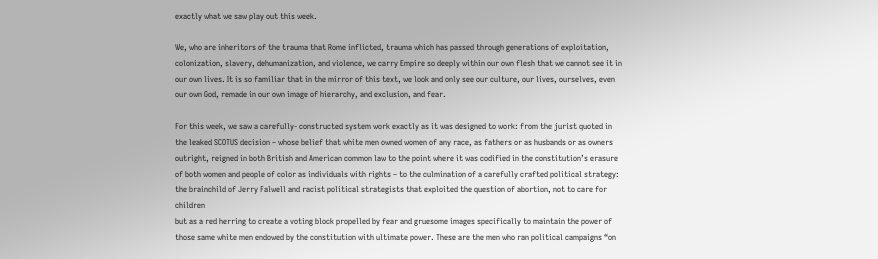exactly what we saw play out this week.

We, who are inheritors of the trauma that Rome inflicted, trauma which has passed through generations of exploitation, colonization, slavery, dehumanization, and violence, we carry Empire so deeply within our own flesh that we cannot see it in our own lives. It is so familiar that in the mirror of this text, we look and only see our culture, our lives, ourselves, even our own God, remade in our own image of hierarchy, and exclusion, and fear.

For this week, we saw a carefully- constructed system work exactly as it was designed to work: from the jurist quoted in the leaked SCOTUS decision – whose belief that white men owned women of any race, as fathers or as husbands or as owners outright, reigned in both British and American common law to the point where it was codified in the constitution’s erasure of both women and people of color as individuals with rights – to the culmination of a carefully crafted political strategy: the brainchild of Jerry Falwell and racist political strategists that exploited the question of abortion, not to care for children
but as a red herring to create a voting block propelled by fear and gruesome images specifically to maintain the power of those same white men endowed by the constitution with ultimate power. These are the men who ran political campaigns “on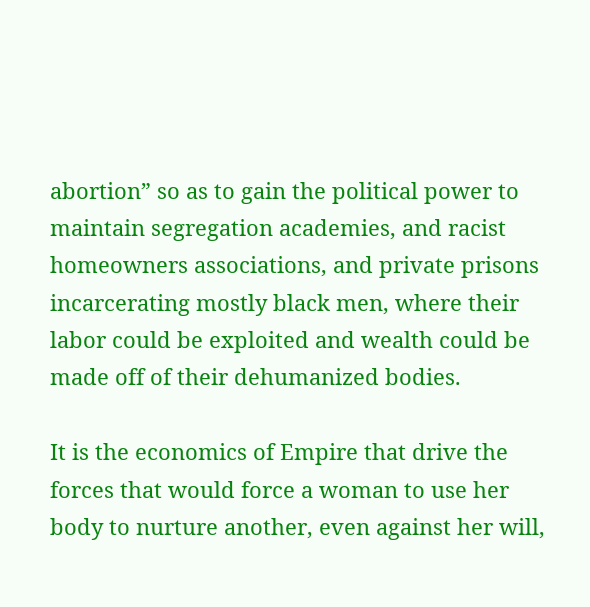abortion” so as to gain the political power to maintain segregation academies, and racist homeowners associations, and private prisons incarcerating mostly black men, where their labor could be exploited and wealth could be made off of their dehumanized bodies.

It is the economics of Empire that drive the forces that would force a woman to use her body to nurture another, even against her will,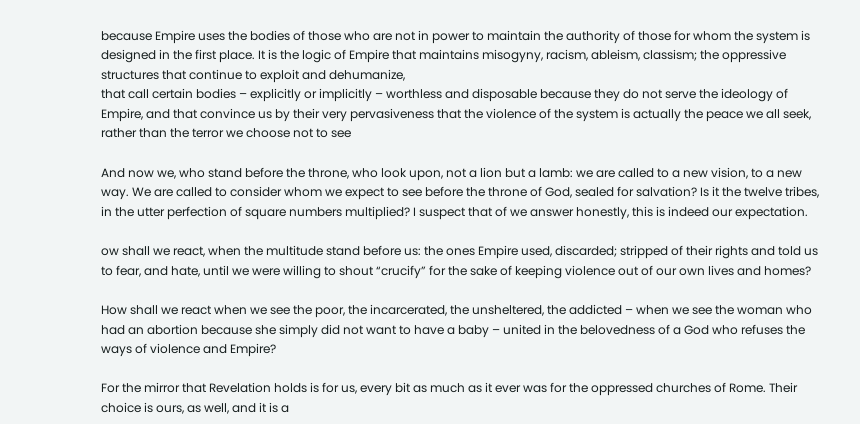because Empire uses the bodies of those who are not in power to maintain the authority of those for whom the system is designed in the first place. It is the logic of Empire that maintains misogyny, racism, ableism, classism; the oppressive structures that continue to exploit and dehumanize,
that call certain bodies – explicitly or implicitly – worthless and disposable because they do not serve the ideology of Empire, and that convince us by their very pervasiveness that the violence of the system is actually the peace we all seek, rather than the terror we choose not to see

And now we, who stand before the throne, who look upon, not a lion but a lamb: we are called to a new vision, to a new way. We are called to consider whom we expect to see before the throne of God, sealed for salvation? Is it the twelve tribes, in the utter perfection of square numbers multiplied? I suspect that of we answer honestly, this is indeed our expectation.

ow shall we react, when the multitude stand before us: the ones Empire used, discarded; stripped of their rights and told us to fear, and hate, until we were willing to shout “crucify” for the sake of keeping violence out of our own lives and homes?

How shall we react when we see the poor, the incarcerated, the unsheltered, the addicted – when we see the woman who had an abortion because she simply did not want to have a baby – united in the belovedness of a God who refuses the ways of violence and Empire?

For the mirror that Revelation holds is for us, every bit as much as it ever was for the oppressed churches of Rome. Their choice is ours, as well, and it is a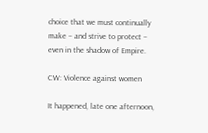choice that we must continually make – and strive to protect – even in the shadow of Empire.

CW: Violence against women

It happened, late one afternoon,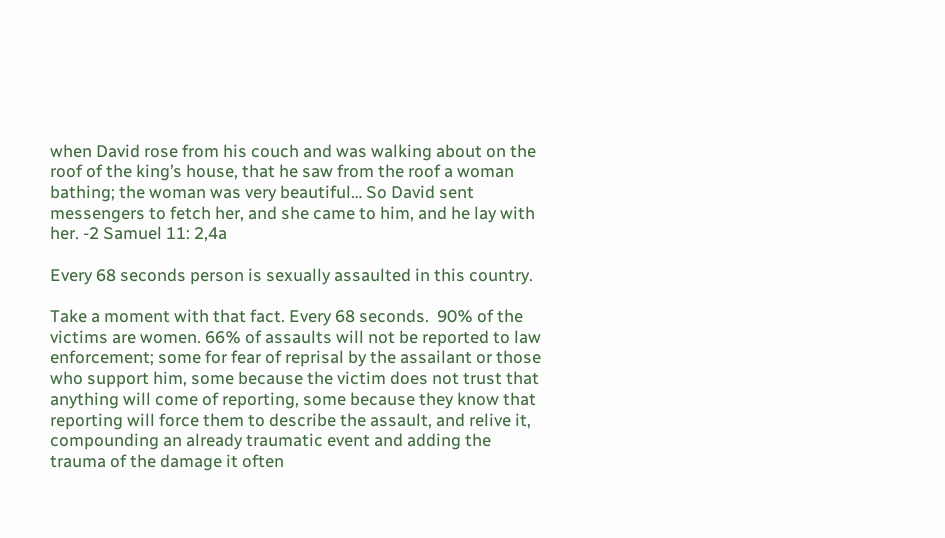when David rose from his couch and was walking about on the roof of the king’s house, that he saw from the roof a woman bathing; the woman was very beautiful… So David sent messengers to fetch her, and she came to him, and he lay with her. -2 Samuel 11: 2,4a

Every 68 seconds person is sexually assaulted in this country.

Take a moment with that fact. Every 68 seconds.  90% of the victims are women. 66% of assaults will not be reported to law enforcement; some for fear of reprisal by the assailant or those who support him, some because the victim does not trust that anything will come of reporting, some because they know that reporting will force them to describe the assault, and relive it, compounding an already traumatic event and adding the trauma of the damage it often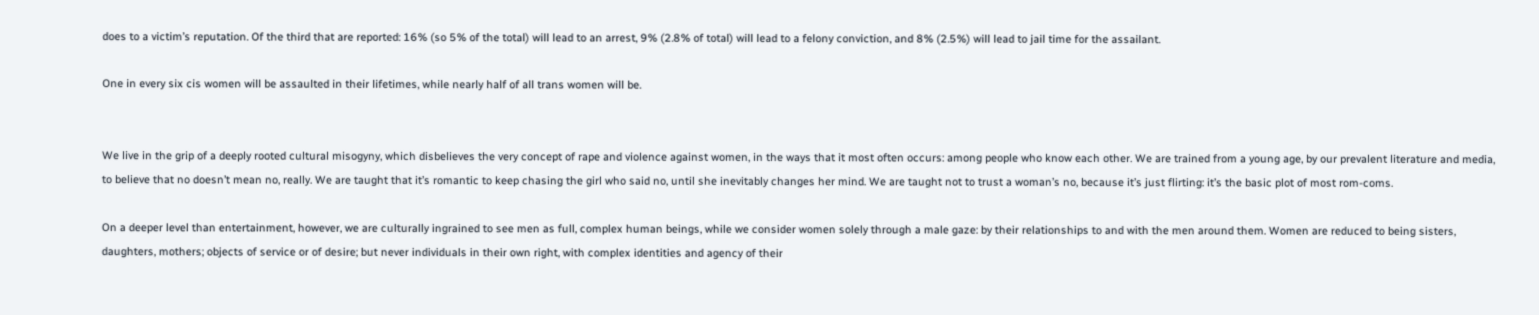does to a victim’s reputation. Of the third that are reported: 16% (so 5% of the total) will lead to an arrest, 9% (2.8% of total) will lead to a felony conviction, and 8% (2.5%) will lead to jail time for the assailant.

One in every six cis women will be assaulted in their lifetimes, while nearly half of all trans women will be.


We live in the grip of a deeply rooted cultural misogyny, which disbelieves the very concept of rape and violence against women, in the ways that it most often occurs: among people who know each other. We are trained from a young age, by our prevalent literature and media, to believe that no doesn’t mean no, really. We are taught that it’s romantic to keep chasing the girl who said no, until she inevitably changes her mind. We are taught not to trust a woman’s no, because it’s just flirting: it’s the basic plot of most rom-coms.

On a deeper level than entertainment, however, we are culturally ingrained to see men as full, complex human beings, while we consider women solely through a male gaze: by their relationships to and with the men around them. Women are reduced to being sisters, daughters, mothers; objects of service or of desire; but never individuals in their own right, with complex identities and agency of their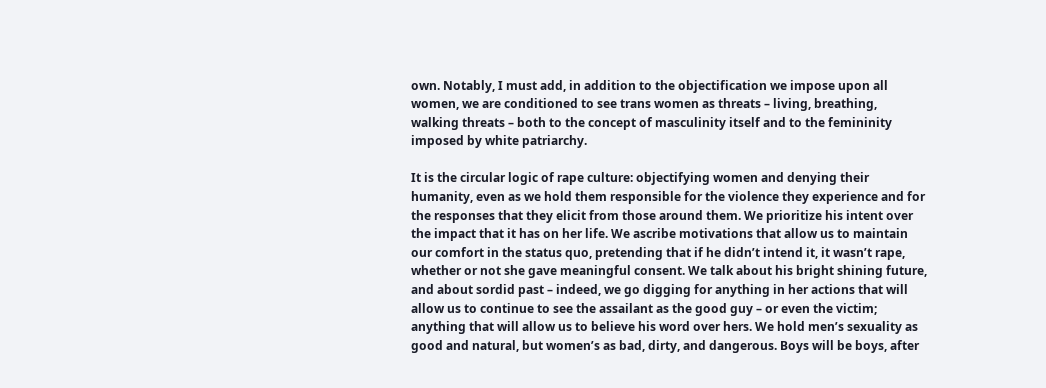own. Notably, I must add, in addition to the objectification we impose upon all women, we are conditioned to see trans women as threats – living, breathing, walking threats – both to the concept of masculinity itself and to the femininity imposed by white patriarchy.

It is the circular logic of rape culture: objectifying women and denying their humanity, even as we hold them responsible for the violence they experience and for the responses that they elicit from those around them. We prioritize his intent over the impact that it has on her life. We ascribe motivations that allow us to maintain our comfort in the status quo, pretending that if he didn’t intend it, it wasn’t rape, whether or not she gave meaningful consent. We talk about his bright shining future, and about sordid past – indeed, we go digging for anything in her actions that will allow us to continue to see the assailant as the good guy – or even the victim; anything that will allow us to believe his word over hers. We hold men’s sexuality as good and natural, but women’s as bad, dirty, and dangerous. Boys will be boys, after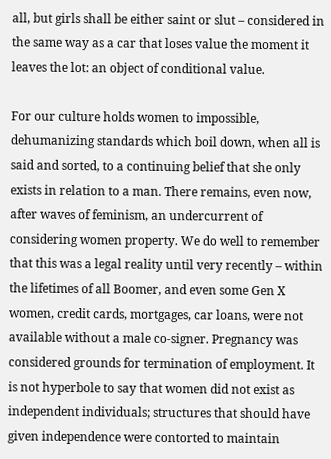all, but girls shall be either saint or slut – considered in the same way as a car that loses value the moment it leaves the lot: an object of conditional value.

For our culture holds women to impossible, dehumanizing standards which boil down, when all is said and sorted, to a continuing belief that she only exists in relation to a man. There remains, even now, after waves of feminism, an undercurrent of considering women property. We do well to remember that this was a legal reality until very recently – within the lifetimes of all Boomer, and even some Gen X women, credit cards, mortgages, car loans, were not available without a male co-signer. Pregnancy was considered grounds for termination of employment. It is not hyperbole to say that women did not exist as independent individuals; structures that should have given independence were contorted to maintain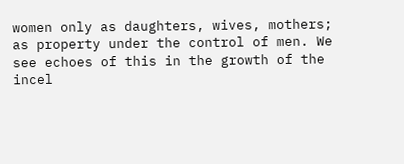women only as daughters, wives, mothers; as property under the control of men. We see echoes of this in the growth of the incel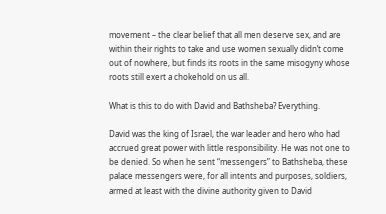movement – the clear belief that all men deserve sex, and are within their rights to take and use women sexually didn’t come out of nowhere, but finds its roots in the same misogyny whose roots still exert a chokehold on us all.

What is this to do with David and Bathsheba? Everything.

David was the king of Israel, the war leader and hero who had accrued great power with little responsibility. He was not one to be denied. So when he sent “messengers” to Bathsheba, these palace messengers were, for all intents and purposes, soldiers, armed at least with the divine authority given to David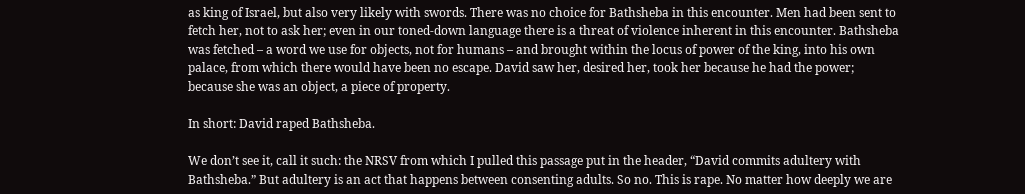as king of Israel, but also very likely with swords. There was no choice for Bathsheba in this encounter. Men had been sent to fetch her, not to ask her; even in our toned-down language there is a threat of violence inherent in this encounter. Bathsheba was fetched – a word we use for objects, not for humans – and brought within the locus of power of the king, into his own palace, from which there would have been no escape. David saw her, desired her, took her because he had the power; because she was an object, a piece of property.

In short: David raped Bathsheba.

We don’t see it, call it such: the NRSV from which I pulled this passage put in the header, “David commits adultery with Bathsheba.” But adultery is an act that happens between consenting adults. So no. This is rape. No matter how deeply we are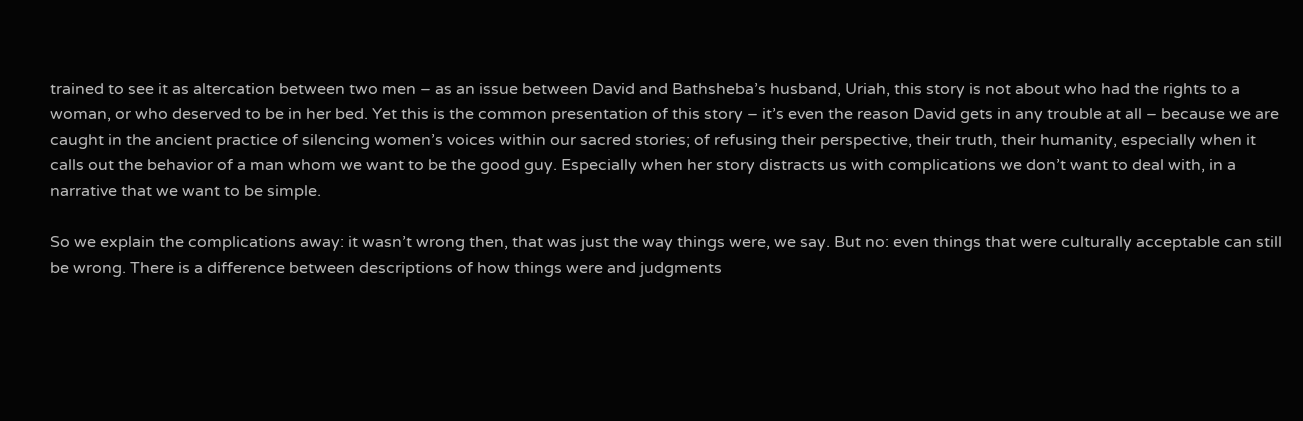trained to see it as altercation between two men – as an issue between David and Bathsheba’s husband, Uriah, this story is not about who had the rights to a woman, or who deserved to be in her bed. Yet this is the common presentation of this story – it’s even the reason David gets in any trouble at all – because we are caught in the ancient practice of silencing women’s voices within our sacred stories; of refusing their perspective, their truth, their humanity, especially when it calls out the behavior of a man whom we want to be the good guy. Especially when her story distracts us with complications we don’t want to deal with, in a narrative that we want to be simple.

So we explain the complications away: it wasn’t wrong then, that was just the way things were, we say. But no: even things that were culturally acceptable can still be wrong. There is a difference between descriptions of how things were and judgments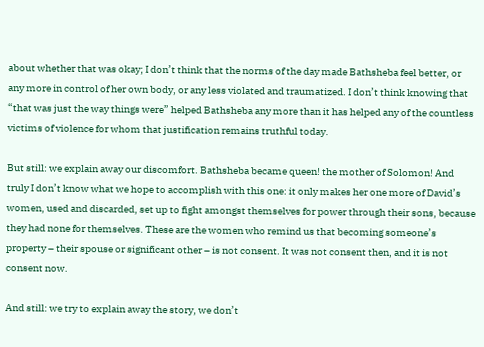about whether that was okay; I don’t think that the norms of the day made Bathsheba feel better, or any more in control of her own body, or any less violated and traumatized. I don’t think knowing that “that was just the way things were” helped Bathsheba any more than it has helped any of the countless victims of violence for whom that justification remains truthful today.

But still: we explain away our discomfort. Bathsheba became queen! the mother of Solomon! And truly I don’t know what we hope to accomplish with this one: it only makes her one more of David’s women, used and discarded, set up to fight amongst themselves for power through their sons, because they had none for themselves. These are the women who remind us that becoming someone’s property – their spouse or significant other – is not consent. It was not consent then, and it is not consent now.

And still: we try to explain away the story, we don’t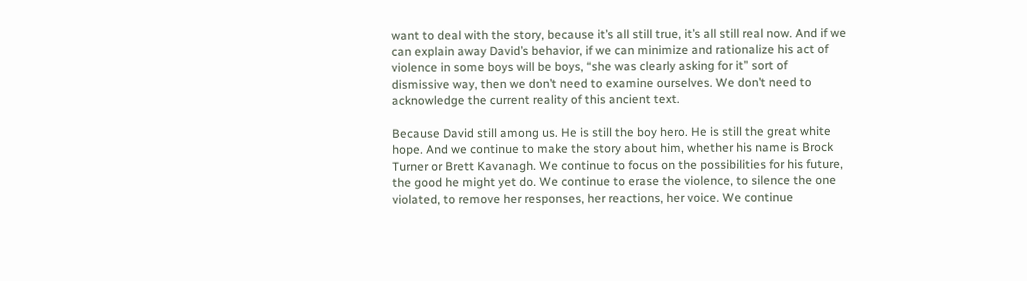want to deal with the story, because it’s all still true, it’s all still real now. And if we can explain away David’s behavior, if we can minimize and rationalize his act of violence in some boys will be boys, “she was clearly asking for it” sort of dismissive way, then we don’t need to examine ourselves. We don’t need to acknowledge the current reality of this ancient text.

Because David still among us. He is still the boy hero. He is still the great white hope. And we continue to make the story about him, whether his name is Brock Turner or Brett Kavanagh. We continue to focus on the possibilities for his future, the good he might yet do. We continue to erase the violence, to silence the one violated, to remove her responses, her reactions, her voice. We continue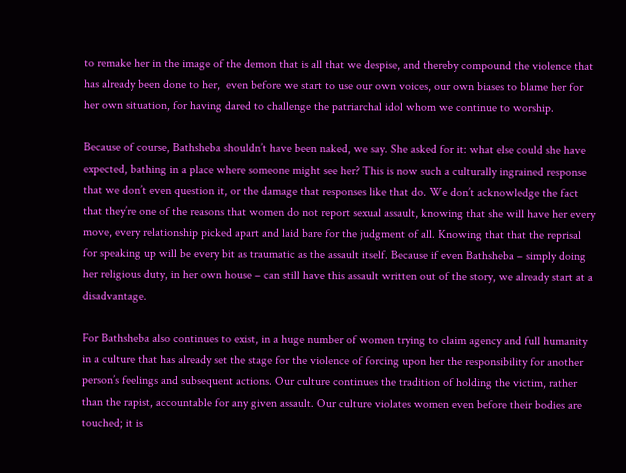to remake her in the image of the demon that is all that we despise, and thereby compound the violence that has already been done to her,  even before we start to use our own voices, our own biases to blame her for her own situation, for having dared to challenge the patriarchal idol whom we continue to worship.

Because of course, Bathsheba shouldn’t have been naked, we say. She asked for it: what else could she have expected, bathing in a place where someone might see her? This is now such a culturally ingrained response that we don’t even question it, or the damage that responses like that do. We don’t acknowledge the fact that they’re one of the reasons that women do not report sexual assault, knowing that she will have her every move, every relationship picked apart and laid bare for the judgment of all. Knowing that that the reprisal for speaking up will be every bit as traumatic as the assault itself. Because if even Bathsheba – simply doing her religious duty, in her own house – can still have this assault written out of the story, we already start at a disadvantage.

For Bathsheba also continues to exist, in a huge number of women trying to claim agency and full humanity in a culture that has already set the stage for the violence of forcing upon her the responsibility for another person’s feelings and subsequent actions. Our culture continues the tradition of holding the victim, rather than the rapist, accountable for any given assault. Our culture violates women even before their bodies are touched; it is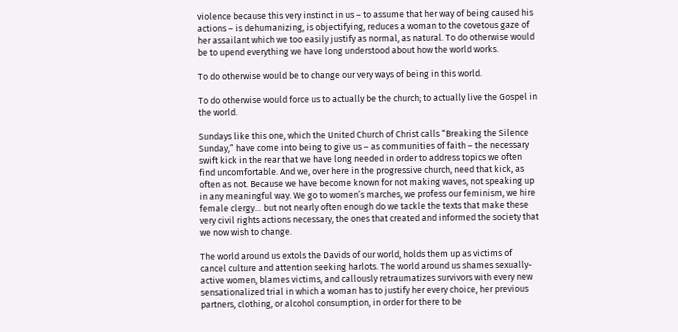violence because this very instinct in us – to assume that her way of being caused his actions – is dehumanizing, is objectifying, reduces a woman to the covetous gaze of her assailant which we too easily justify as normal, as natural. To do otherwise would be to upend everything we have long understood about how the world works.

To do otherwise would be to change our very ways of being in this world.

To do otherwise would force us to actually be the church; to actually live the Gospel in the world.

Sundays like this one, which the United Church of Christ calls “Breaking the Silence Sunday,” have come into being to give us – as communities of faith – the necessary swift kick in the rear that we have long needed in order to address topics we often find uncomfortable. And we, over here in the progressive church, need that kick, as often as not. Because we have become known for not making waves, not speaking up in any meaningful way. We go to women’s marches, we profess our feminism, we hire female clergy… but not nearly often enough do we tackle the texts that make these very civil rights actions necessary, the ones that created and informed the society that we now wish to change.

The world around us extols the Davids of our world, holds them up as victims of cancel culture and attention seeking harlots. The world around us shames sexually-active women, blames victims, and callously retraumatizes survivors with every new sensationalized trial in which a woman has to justify her every choice, her previous partners, clothing, or alcohol consumption, in order for there to be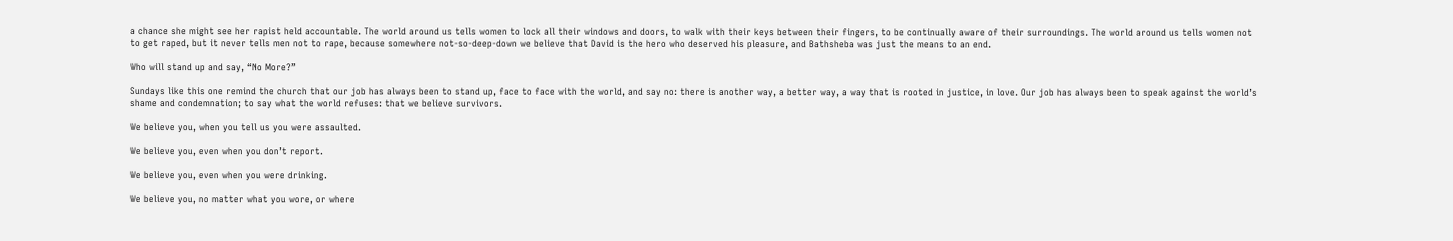a chance she might see her rapist held accountable. The world around us tells women to lock all their windows and doors, to walk with their keys between their fingers, to be continually aware of their surroundings. The world around us tells women not to get raped, but it never tells men not to rape, because somewhere not-so-deep-down we believe that David is the hero who deserved his pleasure, and Bathsheba was just the means to an end.

Who will stand up and say, “No More?”

Sundays like this one remind the church that our job has always been to stand up, face to face with the world, and say no: there is another way, a better way, a way that is rooted in justice, in love. Our job has always been to speak against the world’s shame and condemnation; to say what the world refuses: that we believe survivors.

We believe you, when you tell us you were assaulted.

We believe you, even when you don’t report.

We believe you, even when you were drinking.

We believe you, no matter what you wore, or where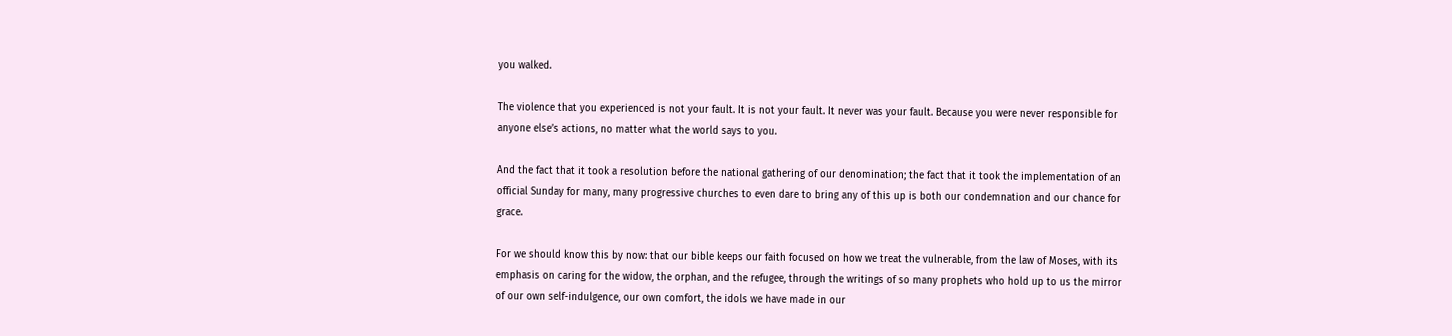you walked.

The violence that you experienced is not your fault. It is not your fault. It never was your fault. Because you were never responsible for anyone else’s actions, no matter what the world says to you.

And the fact that it took a resolution before the national gathering of our denomination; the fact that it took the implementation of an official Sunday for many, many progressive churches to even dare to bring any of this up is both our condemnation and our chance for grace.

For we should know this by now: that our bible keeps our faith focused on how we treat the vulnerable, from the law of Moses, with its emphasis on caring for the widow, the orphan, and the refugee, through the writings of so many prophets who hold up to us the mirror of our own self-indulgence, our own comfort, the idols we have made in our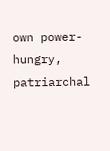own power-hungry, patriarchal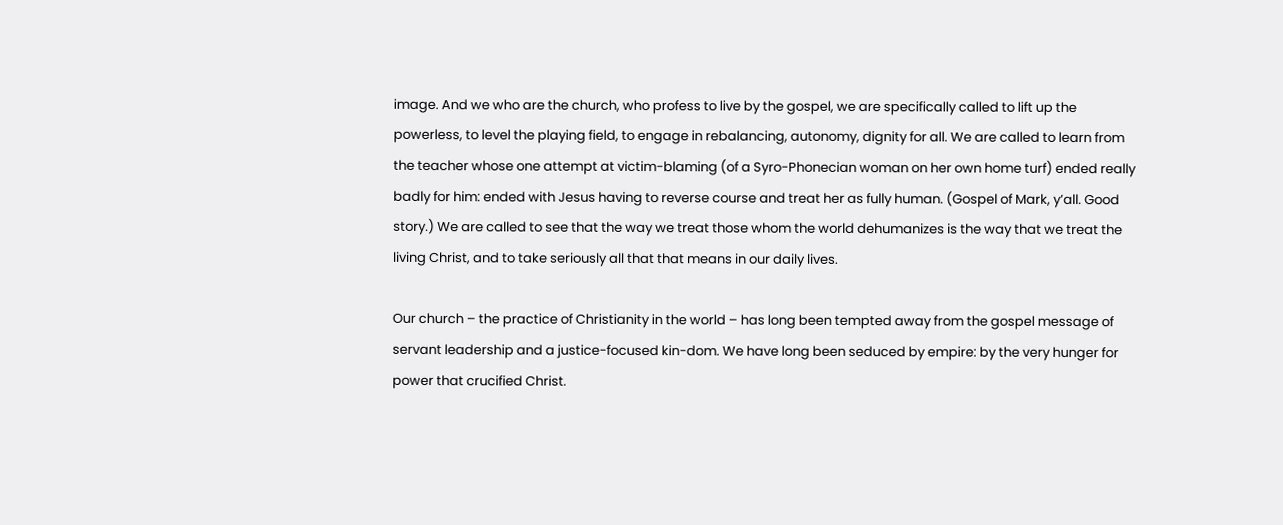image. And we who are the church, who profess to live by the gospel, we are specifically called to lift up the powerless, to level the playing field, to engage in rebalancing, autonomy, dignity for all. We are called to learn from the teacher whose one attempt at victim-blaming (of a Syro-Phonecian woman on her own home turf) ended really badly for him: ended with Jesus having to reverse course and treat her as fully human. (Gospel of Mark, y’all. Good story.) We are called to see that the way we treat those whom the world dehumanizes is the way that we treat the living Christ, and to take seriously all that that means in our daily lives.

Our church – the practice of Christianity in the world – has long been tempted away from the gospel message of servant leadership and a justice-focused kin-dom. We have long been seduced by empire: by the very hunger for power that crucified Christ.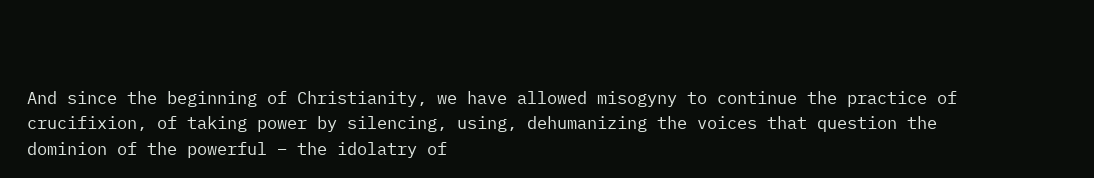And since the beginning of Christianity, we have allowed misogyny to continue the practice of crucifixion, of taking power by silencing, using, dehumanizing the voices that question the dominion of the powerful – the idolatry of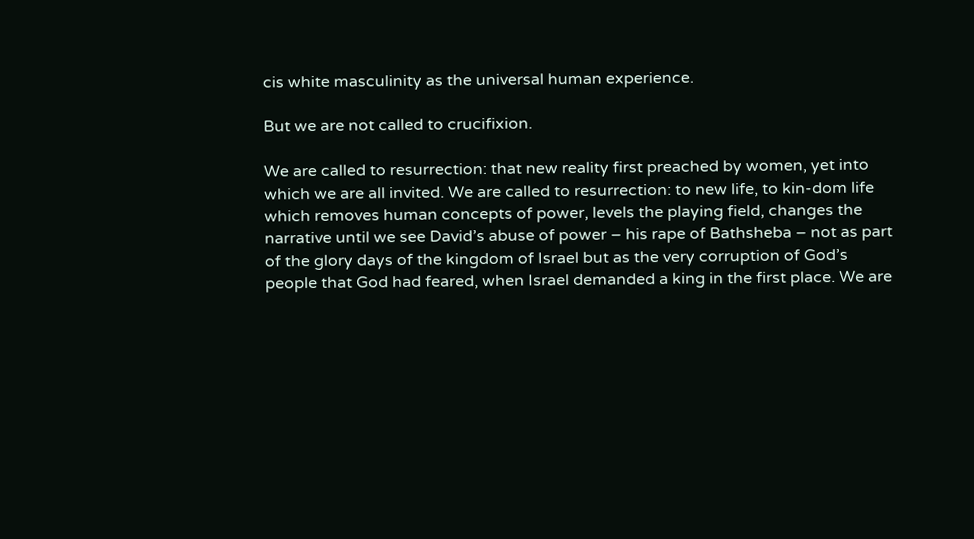cis white masculinity as the universal human experience.

But we are not called to crucifixion.

We are called to resurrection: that new reality first preached by women, yet into which we are all invited. We are called to resurrection: to new life, to kin-dom life which removes human concepts of power, levels the playing field, changes the narrative until we see David’s abuse of power – his rape of Bathsheba – not as part of the glory days of the kingdom of Israel but as the very corruption of God’s people that God had feared, when Israel demanded a king in the first place. We are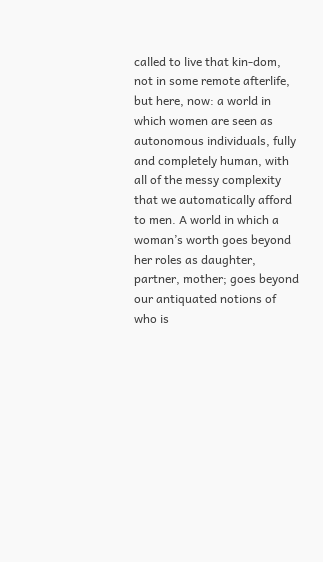called to live that kin-dom, not in some remote afterlife, but here, now: a world in which women are seen as autonomous individuals, fully and completely human, with all of the messy complexity that we automatically afford to men. A world in which a woman’s worth goes beyond her roles as daughter, partner, mother; goes beyond our antiquated notions of who is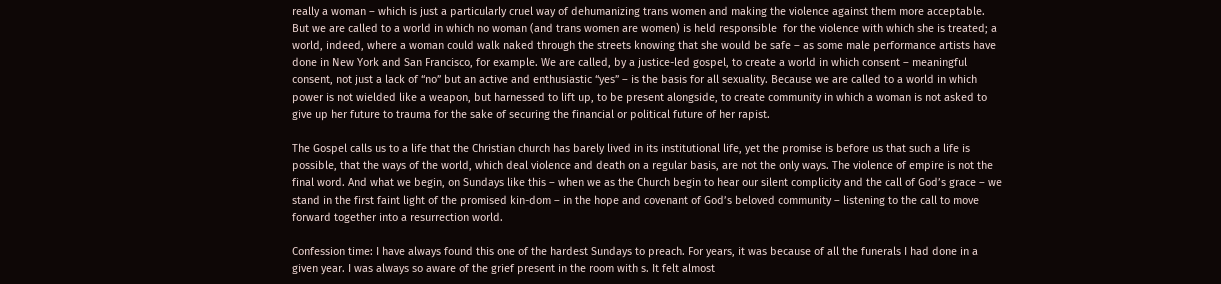really a woman – which is just a particularly cruel way of dehumanizing trans women and making the violence against them more acceptable. But we are called to a world in which no woman (and trans women are women) is held responsible  for the violence with which she is treated; a world, indeed, where a woman could walk naked through the streets knowing that she would be safe – as some male performance artists have done in New York and San Francisco, for example. We are called, by a justice-led gospel, to create a world in which consent – meaningful consent, not just a lack of “no” but an active and enthusiastic “yes” – is the basis for all sexuality. Because we are called to a world in which power is not wielded like a weapon, but harnessed to lift up, to be present alongside, to create community in which a woman is not asked to give up her future to trauma for the sake of securing the financial or political future of her rapist.

The Gospel calls us to a life that the Christian church has barely lived in its institutional life, yet the promise is before us that such a life is possible, that the ways of the world, which deal violence and death on a regular basis, are not the only ways. The violence of empire is not the final word. And what we begin, on Sundays like this – when we as the Church begin to hear our silent complicity and the call of God’s grace – we stand in the first faint light of the promised kin-dom – in the hope and covenant of God’s beloved community – listening to the call to move forward together into a resurrection world.

Confession time: I have always found this one of the hardest Sundays to preach. For years, it was because of all the funerals I had done in a given year. I was always so aware of the grief present in the room with s. It felt almost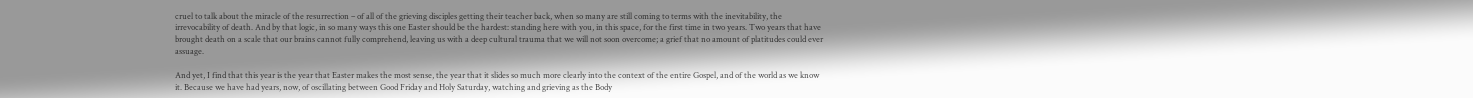cruel to talk about the miracle of the resurrection – of all of the grieving disciples getting their teacher back, when so many are still coming to terms with the inevitability, the irrevocability of death. And by that logic, in so many ways this one Easter should be the hardest: standing here with you, in this space, for the first time in two years. Two years that have brought death on a scale that our brains cannot fully comprehend, leaving us with a deep cultural trauma that we will not soon overcome; a grief that no amount of platitudes could ever assuage.

And yet, I find that this year is the year that Easter makes the most sense, the year that it slides so much more clearly into the context of the entire Gospel, and of the world as we know it. Because we have had years, now, of oscillating between Good Friday and Holy Saturday, watching and grieving as the Body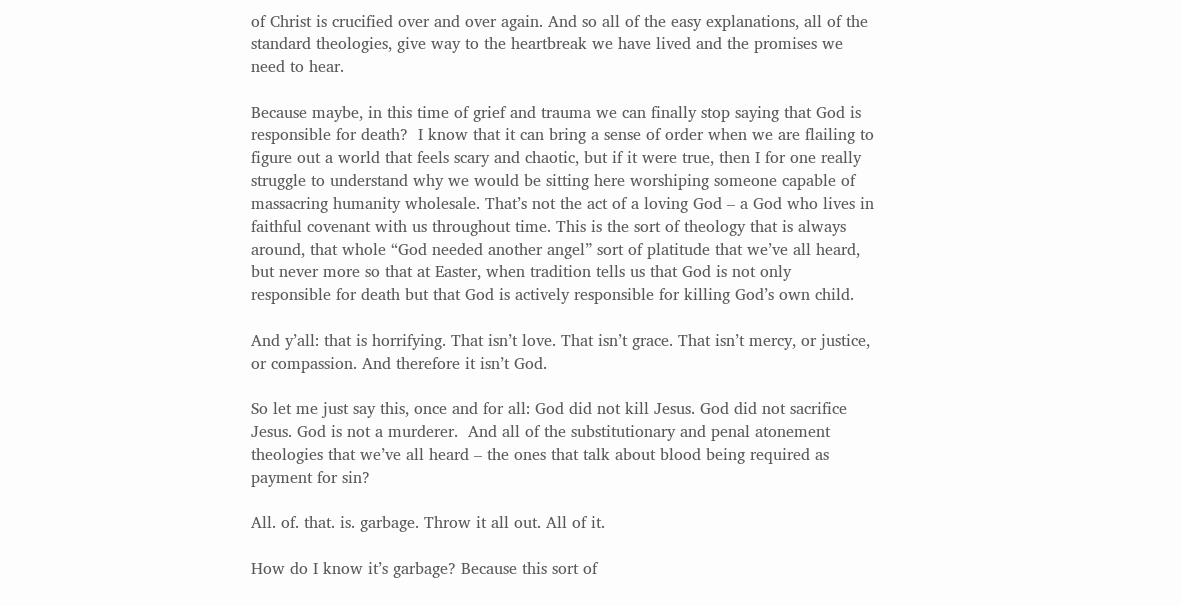of Christ is crucified over and over again. And so all of the easy explanations, all of the standard theologies, give way to the heartbreak we have lived and the promises we need to hear.

Because maybe, in this time of grief and trauma we can finally stop saying that God is responsible for death?  I know that it can bring a sense of order when we are flailing to figure out a world that feels scary and chaotic, but if it were true, then I for one really struggle to understand why we would be sitting here worshiping someone capable of massacring humanity wholesale. That’s not the act of a loving God – a God who lives in faithful covenant with us throughout time. This is the sort of theology that is always around, that whole “God needed another angel” sort of platitude that we’ve all heard, but never more so that at Easter, when tradition tells us that God is not only responsible for death but that God is actively responsible for killing God’s own child.

And y’all: that is horrifying. That isn’t love. That isn’t grace. That isn’t mercy, or justice, or compassion. And therefore it isn’t God.

So let me just say this, once and for all: God did not kill Jesus. God did not sacrifice Jesus. God is not a murderer.  And all of the substitutionary and penal atonement theologies that we’ve all heard – the ones that talk about blood being required as payment for sin?

All. of. that. is. garbage. Throw it all out. All of it.

How do I know it’s garbage? Because this sort of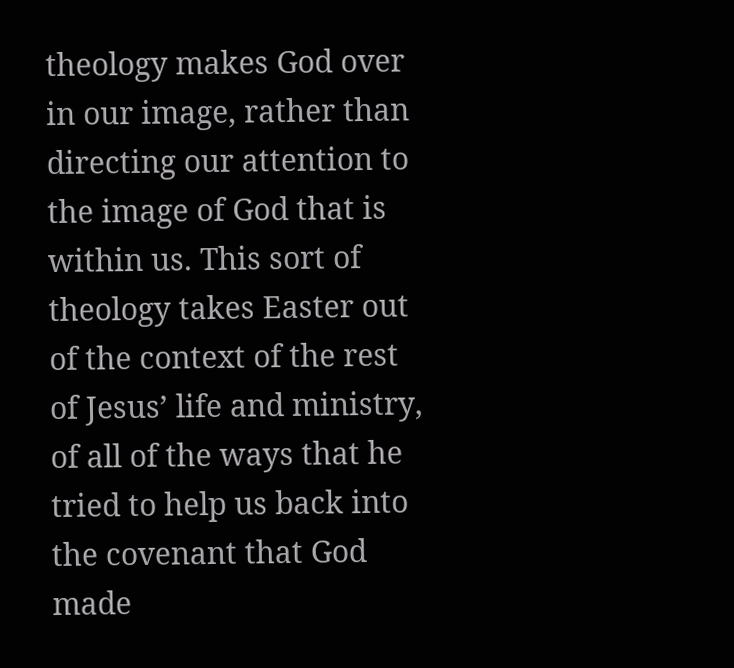theology makes God over in our image, rather than directing our attention to the image of God that is within us. This sort of theology takes Easter out of the context of the rest of Jesus’ life and ministry, of all of the ways that he tried to help us back into the covenant that God made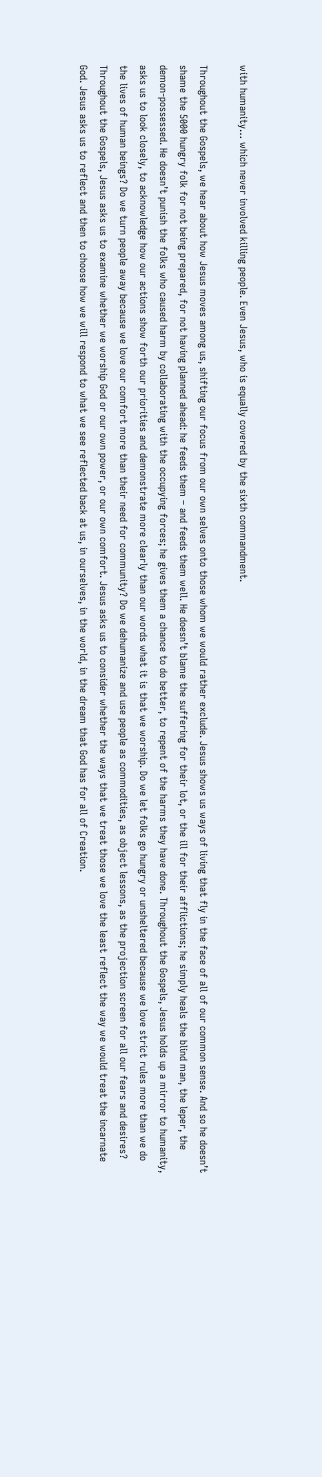with humanity… which never involved killing people. Even Jesus, who is equally covered by the sixth commandment.

Throughout the Gospels, we hear about how Jesus moves among us, shifting our focus from our own selves onto those whom we would rather exclude. Jesus shows us ways of living that fly in the face of all of our common sense. And so he doesn’t shame the 5000 hungry folk for not being prepared, for not having planned ahead: he feeds them – and feeds them well. He doesn’t blame the suffering for their lot, or the ill for their afflictions; he simply heals the blind man, the leper, the demon-possessed. He doesn’t punish the folks who caused harm by collaborating with the occupying forces; he gives them a chance to do better, to repent of the harms they have done. Throughout the Gospels, Jesus holds up a mirror to humanity, asks us to look closely, to acknowledge how our actions show forth our priorities and demonstrate more clearly than our words what it is that we worship. Do we let folks go hungry or unsheltered because we love strict rules more than we do the lives of human beings? Do we turn people away because we love our comfort more than their need for community? Do we dehumanize and use people as commodities, as object lessons, as the projection screen for all our fears and desires? Throughout the Gospels, Jesus asks us to examine whether we worship God or our own power, or our own comfort. Jesus asks us to consider whether the ways that we treat those we love the least reflect the way we would treat the incarnate God. Jesus asks us to reflect and then to choose how we will respond to what we see reflected back at us, in ourselves, in the world, in the dream that God has for all of Creation.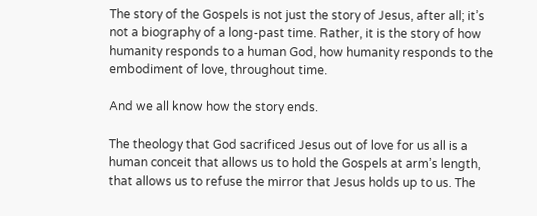The story of the Gospels is not just the story of Jesus, after all; it’s not a biography of a long-past time. Rather, it is the story of how humanity responds to a human God, how humanity responds to the embodiment of love, throughout time.

And we all know how the story ends.

The theology that God sacrificed Jesus out of love for us all is a human conceit that allows us to hold the Gospels at arm’s length, that allows us to refuse the mirror that Jesus holds up to us. The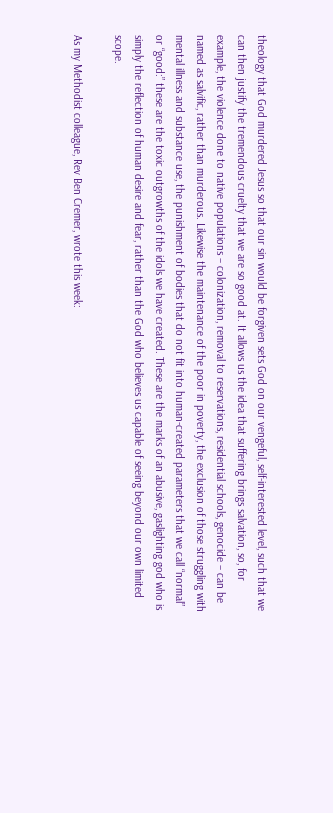theology that God murdered Jesus so that our sin would be forgiven sets God on our vengeful, self-interested level, such that we can then justify the tremendous cruelty that we are so good at. It allows us the idea that suffering brings salvation, so, for example, the violence done to native populations – colonization, removal to reservations, residential schools, genocide – can be named as salvific, rather than murderous. Likewise the maintenance of the poor in poverty, the exclusion of those struggling with mental illness and substance use, the punishment of bodies that do not fit into human-created parameters that we call “normal” or “good:” these are the toxic outgrowths of the idols we have created. These are the marks of an abusive, gaslighting god who is simply the reflection of human desire and fear, rather than the God who believes us capable of seeing beyond our own limited scope.

As my Methodist colleague, Rev Ben Cremer, wrote this week: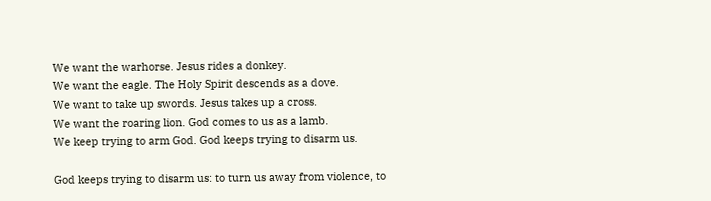We want the warhorse. Jesus rides a donkey.
We want the eagle. The Holy Spirit descends as a dove.
We want to take up swords. Jesus takes up a cross.
We want the roaring lion. God comes to us as a lamb.
We keep trying to arm God. God keeps trying to disarm us.

God keeps trying to disarm us: to turn us away from violence, to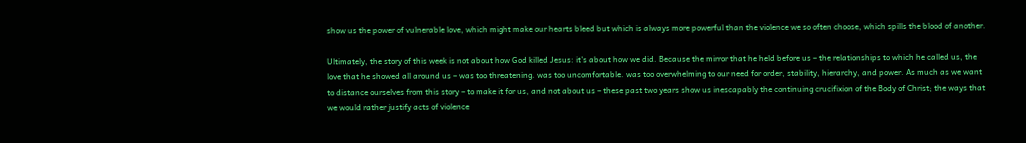show us the power of vulnerable love, which might make our hearts bleed but which is always more powerful than the violence we so often choose, which spills the blood of another.

Ultimately, the story of this week is not about how God killed Jesus: it’s about how we did. Because the mirror that he held before us – the relationships to which he called us, the love that he showed all around us – was too threatening. was too uncomfortable. was too overwhelming to our need for order, stability, hierarchy, and power. As much as we want to distance ourselves from this story – to make it for us, and not about us – these past two years show us inescapably the continuing crucifixion of the Body of Christ; the ways that we would rather justify acts of violence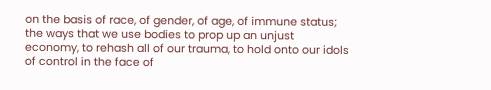on the basis of race, of gender, of age, of immune status; the ways that we use bodies to prop up an unjust economy, to rehash all of our trauma, to hold onto our idols of control in the face of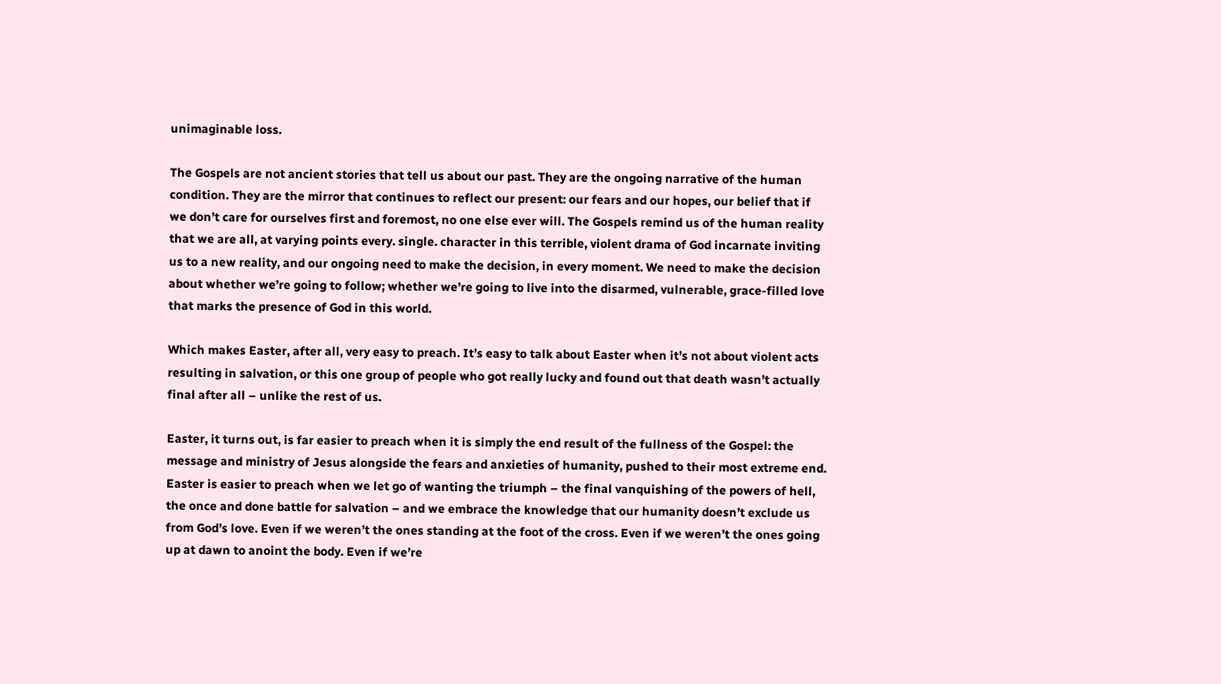unimaginable loss.

The Gospels are not ancient stories that tell us about our past. They are the ongoing narrative of the human condition. They are the mirror that continues to reflect our present: our fears and our hopes, our belief that if we don’t care for ourselves first and foremost, no one else ever will. The Gospels remind us of the human reality that we are all, at varying points every. single. character in this terrible, violent drama of God incarnate inviting us to a new reality, and our ongoing need to make the decision, in every moment. We need to make the decision about whether we’re going to follow; whether we’re going to live into the disarmed, vulnerable, grace-filled love that marks the presence of God in this world.

Which makes Easter, after all, very easy to preach. It’s easy to talk about Easter when it’s not about violent acts resulting in salvation, or this one group of people who got really lucky and found out that death wasn’t actually final after all – unlike the rest of us.

Easter, it turns out, is far easier to preach when it is simply the end result of the fullness of the Gospel: the message and ministry of Jesus alongside the fears and anxieties of humanity, pushed to their most extreme end. Easter is easier to preach when we let go of wanting the triumph – the final vanquishing of the powers of hell, the once and done battle for salvation – and we embrace the knowledge that our humanity doesn’t exclude us from God’s love. Even if we weren’t the ones standing at the foot of the cross. Even if we weren’t the ones going up at dawn to anoint the body. Even if we’re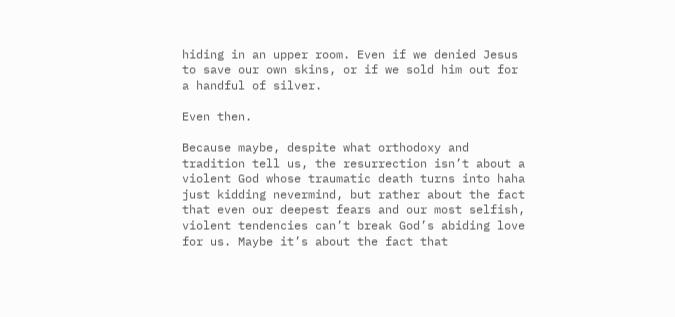hiding in an upper room. Even if we denied Jesus to save our own skins, or if we sold him out for a handful of silver.

Even then.

Because maybe, despite what orthodoxy and tradition tell us, the resurrection isn’t about a violent God whose traumatic death turns into haha just kidding nevermind, but rather about the fact that even our deepest fears and our most selfish, violent tendencies can’t break God’s abiding love for us. Maybe it’s about the fact that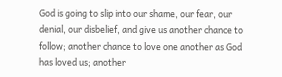God is going to slip into our shame, our fear, our denial, our disbelief, and give us another chance to follow; another chance to love one another as God has loved us; another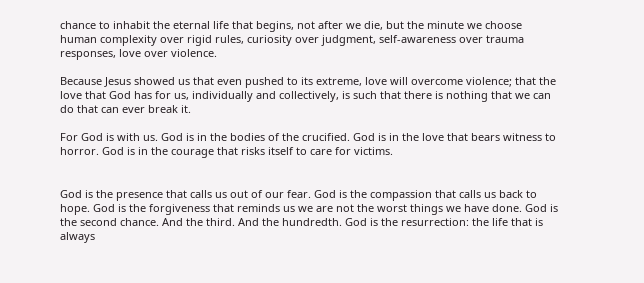chance to inhabit the eternal life that begins, not after we die, but the minute we choose human complexity over rigid rules, curiosity over judgment, self-awareness over trauma responses, love over violence.

Because Jesus showed us that even pushed to its extreme, love will overcome violence; that the love that God has for us, individually and collectively, is such that there is nothing that we can do that can ever break it.

For God is with us. God is in the bodies of the crucified. God is in the love that bears witness to horror. God is in the courage that risks itself to care for victims.


God is the presence that calls us out of our fear. God is the compassion that calls us back to hope. God is the forgiveness that reminds us we are not the worst things we have done. God is the second chance. And the third. And the hundredth. God is the resurrection: the life that is always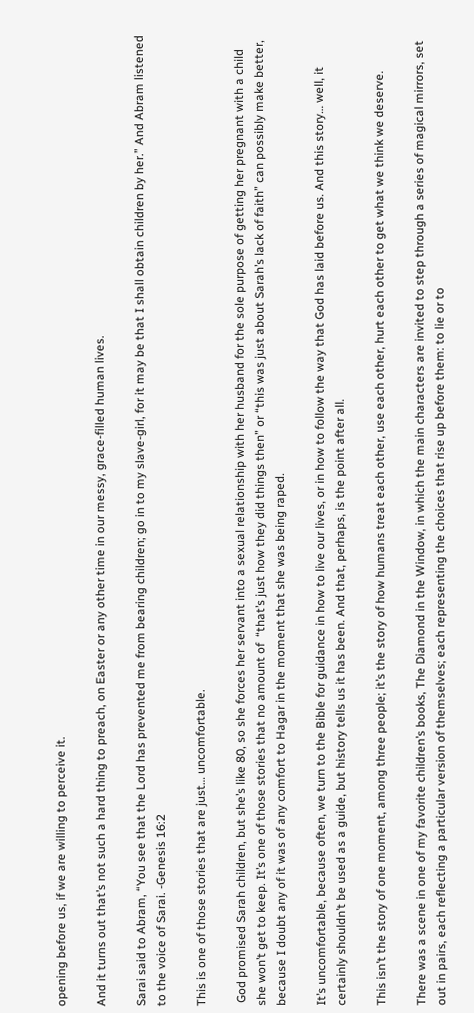opening before us, if we are willing to perceive it.

And it turns out that’s not such a hard thing to preach, on Easter or any other time in our messy, grace-filled human lives.

Sarai said to Abram, “You see that the Lord has prevented me from bearing children; go in to my slave-girl, for it may be that I shall obtain children by her.” And Abram listened to the voice of Sarai. -Genesis 16:2

This is one of those stories that are just… uncomfortable.

 God promised Sarah children, but she’s like 80, so she forces her servant into a sexual relationship with her husband for the sole purpose of getting her pregnant with a child she won’t get to keep. It’s one of those stories that no amount of  “that’s just how they did things then” or “this was just about Sarah’s lack of faith” can possibly make better, because I doubt any of it was of any comfort to Hagar in the moment that she was being raped.

It’s uncomfortable, because often, we turn to the Bible for guidance in how to live our lives, or in how to follow the way that God has laid before us. And this story… well, it certainly shouldn’t be used as a guide, but history tells us it has been. And that, perhaps, is the point after all.

This isn’t the story of one moment, among three people; it’s the story of how humans treat each other, use each other, hurt each other to get what we think we deserve.

There was a scene in one of my favorite children’s books, The Diamond in the Window, in which the main characters are invited to step through a series of magical mirrors, set out in pairs, each reflecting a particular version of themselves; each representing the choices that rise up before them: to lie or to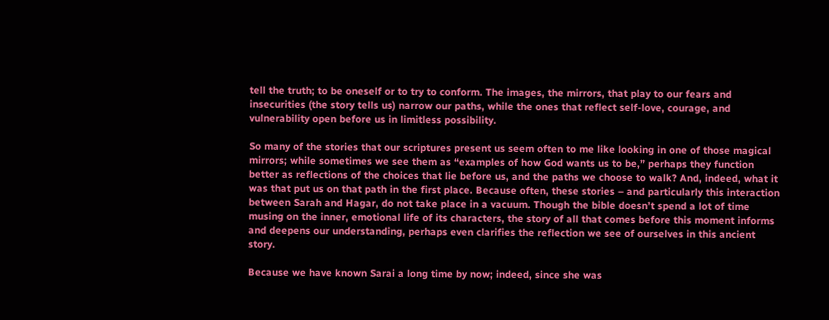tell the truth; to be oneself or to try to conform. The images, the mirrors, that play to our fears and insecurities (the story tells us) narrow our paths, while the ones that reflect self-love, courage, and vulnerability open before us in limitless possibility.

So many of the stories that our scriptures present us seem often to me like looking in one of those magical mirrors; while sometimes we see them as “examples of how God wants us to be,” perhaps they function better as reflections of the choices that lie before us, and the paths we choose to walk? And, indeed, what it was that put us on that path in the first place. Because often, these stories – and particularly this interaction between Sarah and Hagar, do not take place in a vacuum. Though the bible doesn’t spend a lot of time musing on the inner, emotional life of its characters, the story of all that comes before this moment informs and deepens our understanding, perhaps even clarifies the reflection we see of ourselves in this ancient story.

Because we have known Sarai a long time by now; indeed, since she was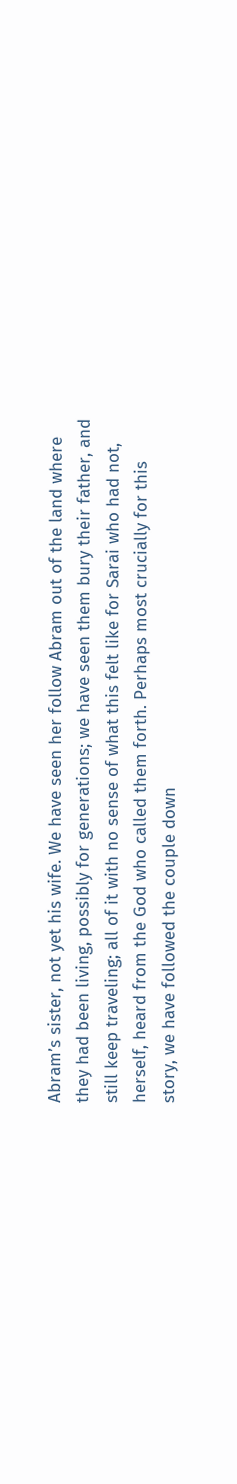Abram’s sister, not yet his wife. We have seen her follow Abram out of the land where they had been living, possibly for generations; we have seen them bury their father, and still keep traveling; all of it with no sense of what this felt like for Sarai who had not, herself, heard from the God who called them forth. Perhaps most crucially for this story, we have followed the couple down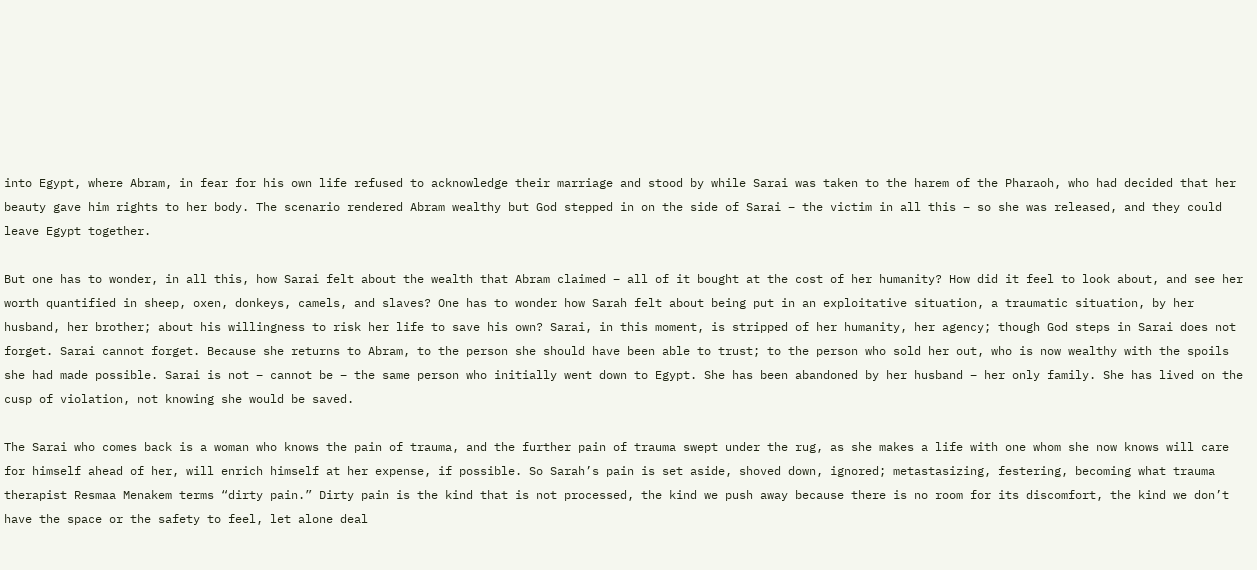into Egypt, where Abram, in fear for his own life refused to acknowledge their marriage and stood by while Sarai was taken to the harem of the Pharaoh, who had decided that her beauty gave him rights to her body. The scenario rendered Abram wealthy but God stepped in on the side of Sarai – the victim in all this – so she was released, and they could leave Egypt together.

But one has to wonder, in all this, how Sarai felt about the wealth that Abram claimed – all of it bought at the cost of her humanity? How did it feel to look about, and see her worth quantified in sheep, oxen, donkeys, camels, and slaves? One has to wonder how Sarah felt about being put in an exploitative situation, a traumatic situation, by her husband, her brother; about his willingness to risk her life to save his own? Sarai, in this moment, is stripped of her humanity, her agency; though God steps in Sarai does not forget. Sarai cannot forget. Because she returns to Abram, to the person she should have been able to trust; to the person who sold her out, who is now wealthy with the spoils she had made possible. Sarai is not – cannot be – the same person who initially went down to Egypt. She has been abandoned by her husband – her only family. She has lived on the cusp of violation, not knowing she would be saved.

The Sarai who comes back is a woman who knows the pain of trauma, and the further pain of trauma swept under the rug, as she makes a life with one whom she now knows will care for himself ahead of her, will enrich himself at her expense, if possible. So Sarah’s pain is set aside, shoved down, ignored; metastasizing, festering, becoming what trauma therapist Resmaa Menakem terms “dirty pain.” Dirty pain is the kind that is not processed, the kind we push away because there is no room for its discomfort, the kind we don’t have the space or the safety to feel, let alone deal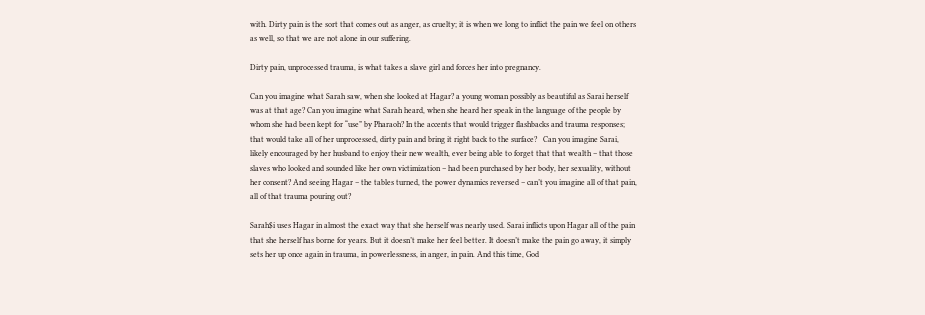with. Dirty pain is the sort that comes out as anger, as cruelty; it is when we long to inflict the pain we feel on others as well, so that we are not alone in our suffering.

Dirty pain, unprocessed trauma, is what takes a slave girl and forces her into pregnancy.

Can you imagine what Sarah saw, when she looked at Hagar? a young woman possibly as beautiful as Sarai herself was at that age? Can you imagine what Sarah heard, when she heard her speak in the language of the people by whom she had been kept for “use” by Pharaoh? In the accents that would trigger flashbacks and trauma responses; that would take all of her unprocessed, dirty pain and bring it right back to the surface?   Can you imagine Sarai, likely encouraged by her husband to enjoy their new wealth, ever being able to forget that that wealth – that those slaves who looked and sounded like her own victimization – had been purchased by her body, her sexuality, without her consent? And seeing Hagar – the tables turned, the power dynamics reversed – can’t you imagine all of that pain, all of that trauma pouring out?

Sarah$i uses Hagar in almost the exact way that she herself was nearly used. Sarai inflicts upon Hagar all of the pain that she herself has borne for years. But it doesn’t make her feel better. It doesn’t make the pain go away, it simply sets her up once again in trauma, in powerlessness, in anger, in pain. And this time, God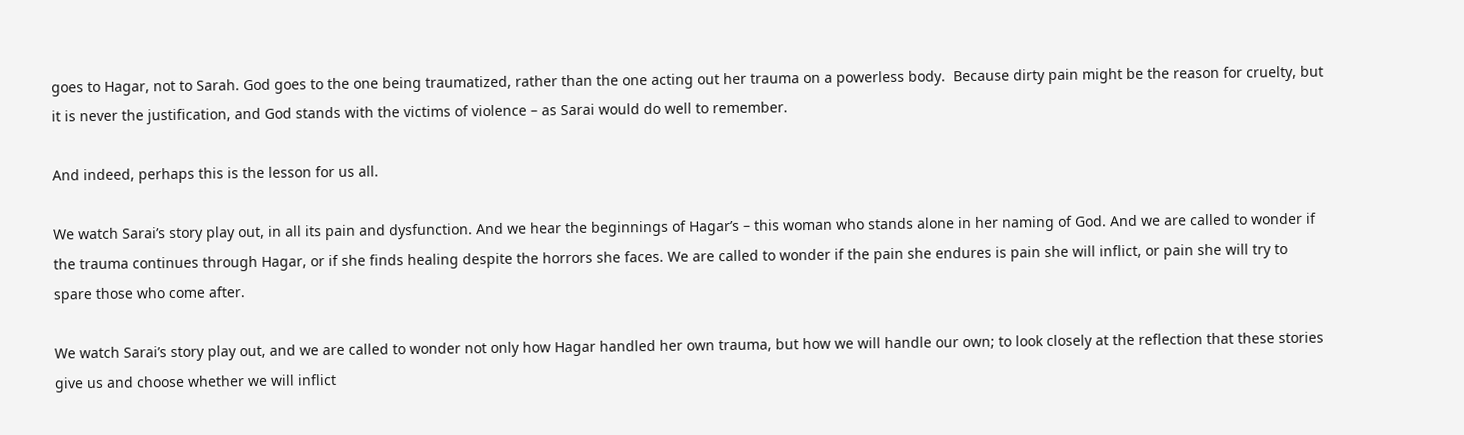goes to Hagar, not to Sarah. God goes to the one being traumatized, rather than the one acting out her trauma on a powerless body.  Because dirty pain might be the reason for cruelty, but it is never the justification, and God stands with the victims of violence – as Sarai would do well to remember.

And indeed, perhaps this is the lesson for us all.

We watch Sarai’s story play out, in all its pain and dysfunction. And we hear the beginnings of Hagar’s – this woman who stands alone in her naming of God. And we are called to wonder if the trauma continues through Hagar, or if she finds healing despite the horrors she faces. We are called to wonder if the pain she endures is pain she will inflict, or pain she will try to spare those who come after.

We watch Sarai’s story play out, and we are called to wonder not only how Hagar handled her own trauma, but how we will handle our own; to look closely at the reflection that these stories give us and choose whether we will inflict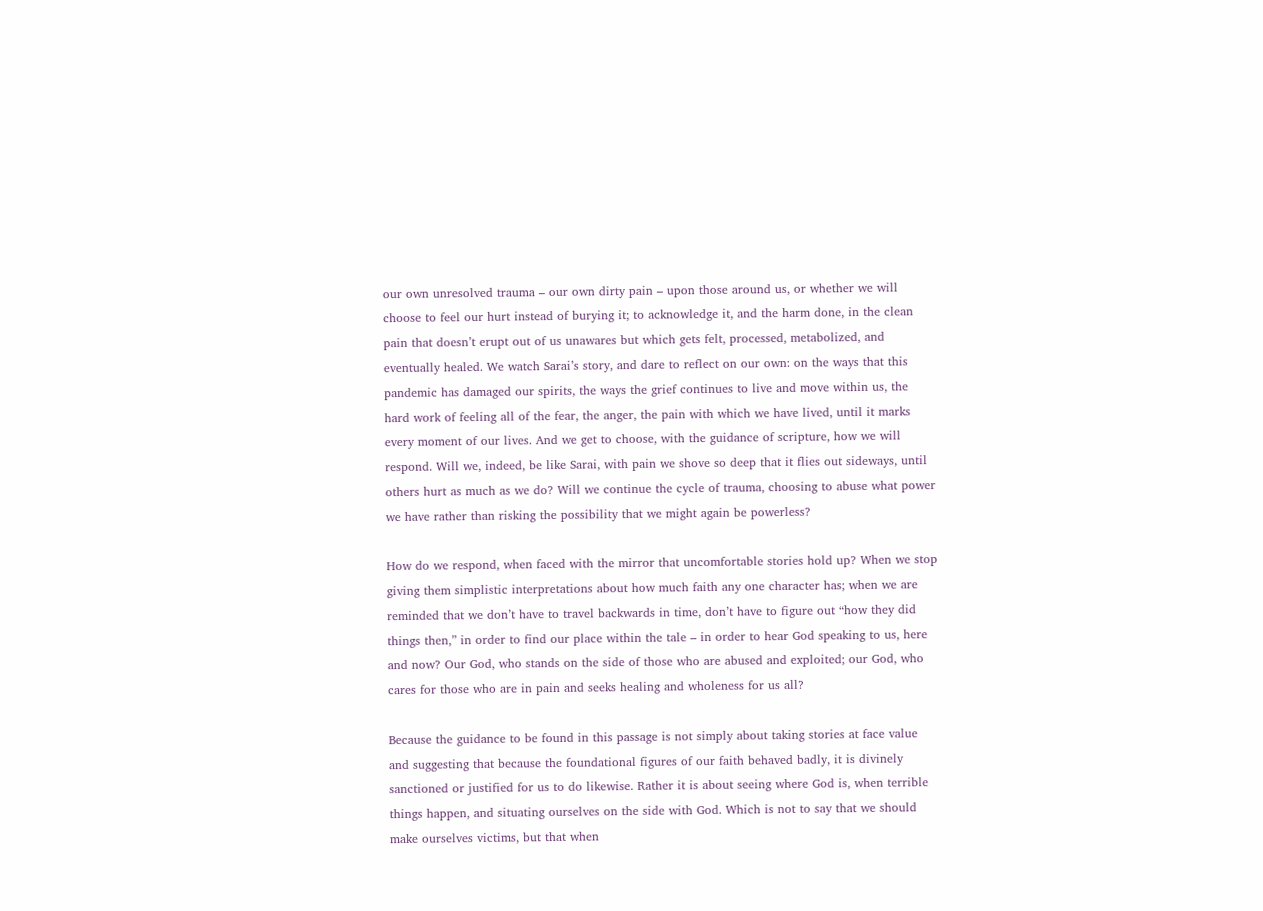our own unresolved trauma – our own dirty pain – upon those around us, or whether we will choose to feel our hurt instead of burying it; to acknowledge it, and the harm done, in the clean pain that doesn’t erupt out of us unawares but which gets felt, processed, metabolized, and eventually healed. We watch Sarai’s story, and dare to reflect on our own: on the ways that this pandemic has damaged our spirits, the ways the grief continues to live and move within us, the hard work of feeling all of the fear, the anger, the pain with which we have lived, until it marks every moment of our lives. And we get to choose, with the guidance of scripture, how we will respond. Will we, indeed, be like Sarai, with pain we shove so deep that it flies out sideways, until others hurt as much as we do? Will we continue the cycle of trauma, choosing to abuse what power we have rather than risking the possibility that we might again be powerless?

How do we respond, when faced with the mirror that uncomfortable stories hold up? When we stop giving them simplistic interpretations about how much faith any one character has; when we are reminded that we don’t have to travel backwards in time, don’t have to figure out “how they did things then,” in order to find our place within the tale – in order to hear God speaking to us, here and now? Our God, who stands on the side of those who are abused and exploited; our God, who cares for those who are in pain and seeks healing and wholeness for us all?

Because the guidance to be found in this passage is not simply about taking stories at face value and suggesting that because the foundational figures of our faith behaved badly, it is divinely sanctioned or justified for us to do likewise. Rather it is about seeing where God is, when terrible things happen, and situating ourselves on the side with God. Which is not to say that we should make ourselves victims, but that when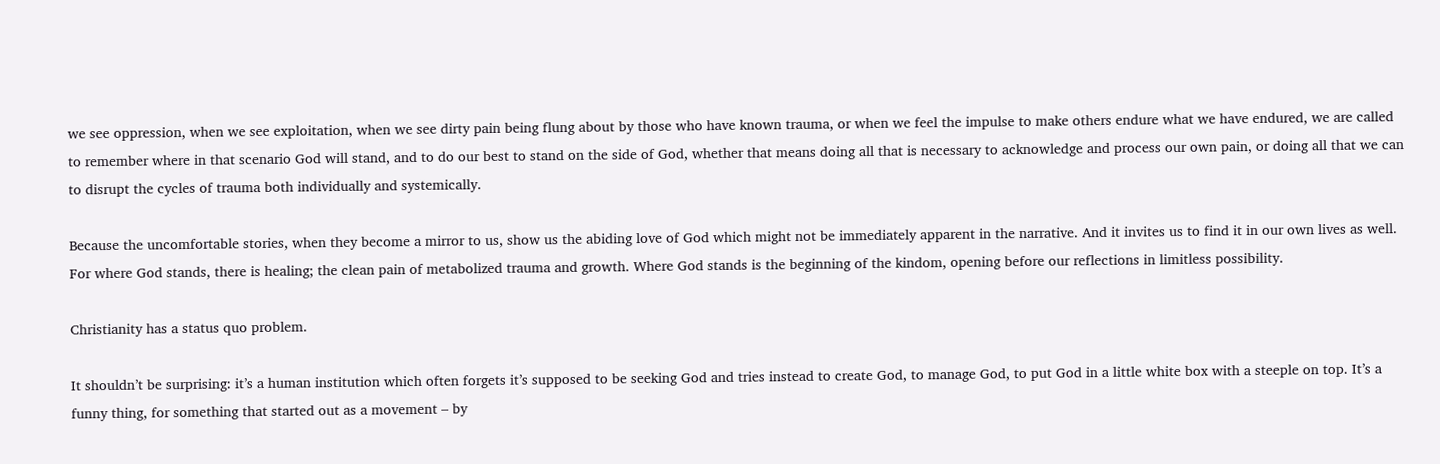we see oppression, when we see exploitation, when we see dirty pain being flung about by those who have known trauma, or when we feel the impulse to make others endure what we have endured, we are called to remember where in that scenario God will stand, and to do our best to stand on the side of God, whether that means doing all that is necessary to acknowledge and process our own pain, or doing all that we can to disrupt the cycles of trauma both individually and systemically.

Because the uncomfortable stories, when they become a mirror to us, show us the abiding love of God which might not be immediately apparent in the narrative. And it invites us to find it in our own lives as well.  For where God stands, there is healing; the clean pain of metabolized trauma and growth. Where God stands is the beginning of the kindom, opening before our reflections in limitless possibility.

Christianity has a status quo problem.

It shouldn’t be surprising: it’s a human institution which often forgets it’s supposed to be seeking God and tries instead to create God, to manage God, to put God in a little white box with a steeple on top. It’s a funny thing, for something that started out as a movement – by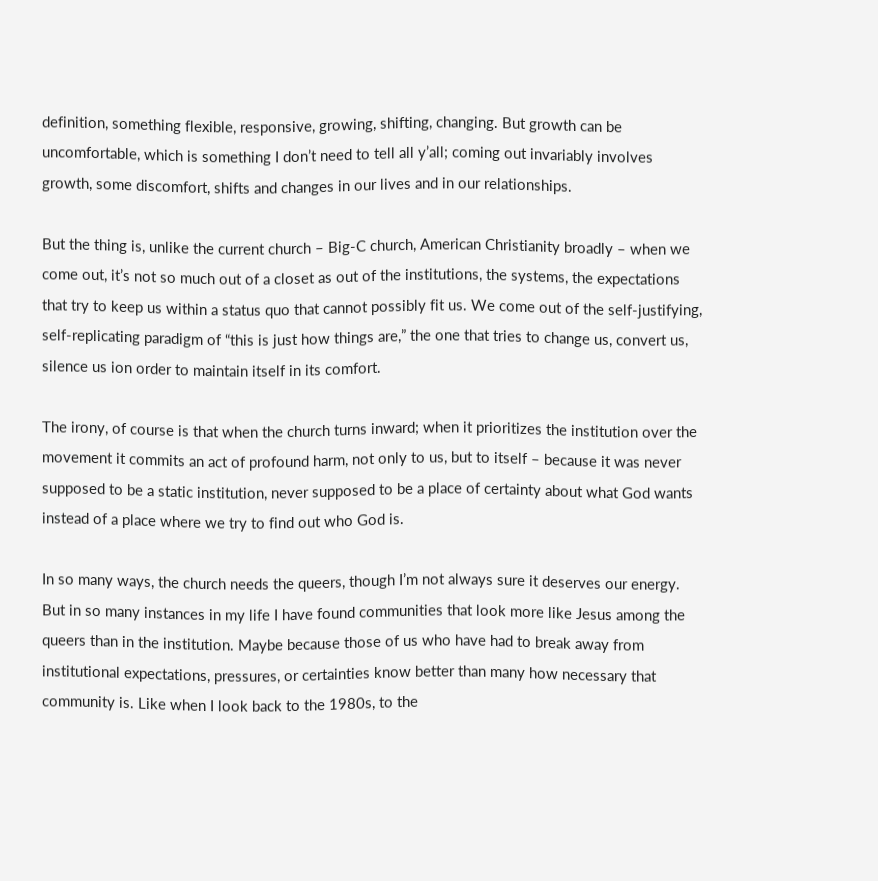definition, something flexible, responsive, growing, shifting, changing. But growth can be uncomfortable, which is something I don’t need to tell all y’all; coming out invariably involves growth, some discomfort, shifts and changes in our lives and in our relationships.

But the thing is, unlike the current church – Big-C church, American Christianity broadly – when we come out, it’s not so much out of a closet as out of the institutions, the systems, the expectations that try to keep us within a status quo that cannot possibly fit us. We come out of the self-justifying, self-replicating paradigm of “this is just how things are,” the one that tries to change us, convert us, silence us ion order to maintain itself in its comfort.

The irony, of course is that when the church turns inward; when it prioritizes the institution over the movement it commits an act of profound harm, not only to us, but to itself – because it was never supposed to be a static institution, never supposed to be a place of certainty about what God wants instead of a place where we try to find out who God is.

In so many ways, the church needs the queers, though I’m not always sure it deserves our energy. But in so many instances in my life I have found communities that look more like Jesus among the queers than in the institution. Maybe because those of us who have had to break away from institutional expectations, pressures, or certainties know better than many how necessary that community is. Like when I look back to the 1980s, to the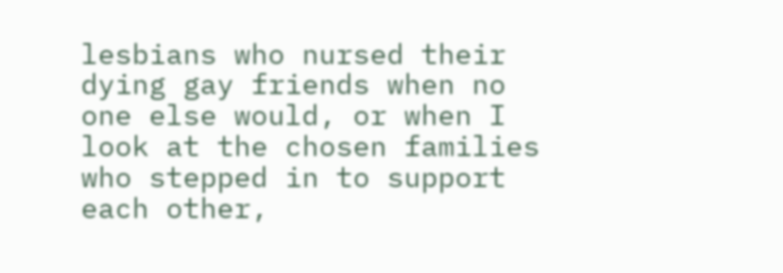lesbians who nursed their dying gay friends when no one else would, or when I look at the chosen families who stepped in to support each other,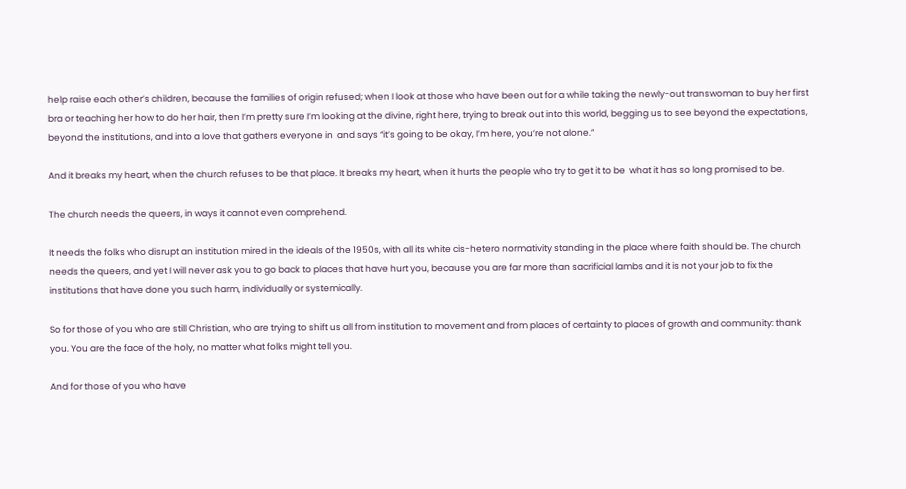help raise each other’s children, because the families of origin refused; when I look at those who have been out for a while taking the newly-out transwoman to buy her first bra or teaching her how to do her hair, then I’m pretty sure I’m looking at the divine, right here, trying to break out into this world, begging us to see beyond the expectations, beyond the institutions, and into a love that gathers everyone in  and says “it’s going to be okay, I’m here, you’re not alone.”

And it breaks my heart, when the church refuses to be that place. It breaks my heart, when it hurts the people who try to get it to be  what it has so long promised to be.

The church needs the queers, in ways it cannot even comprehend.

It needs the folks who disrupt an institution mired in the ideals of the 1950s, with all its white cis-hetero normativity standing in the place where faith should be. The church needs the queers, and yet I will never ask you to go back to places that have hurt you, because you are far more than sacrificial lambs and it is not your job to fix the institutions that have done you such harm, individually or systemically.

So for those of you who are still Christian, who are trying to shift us all from institution to movement and from places of certainty to places of growth and community: thank you. You are the face of the holy, no matter what folks might tell you.

And for those of you who have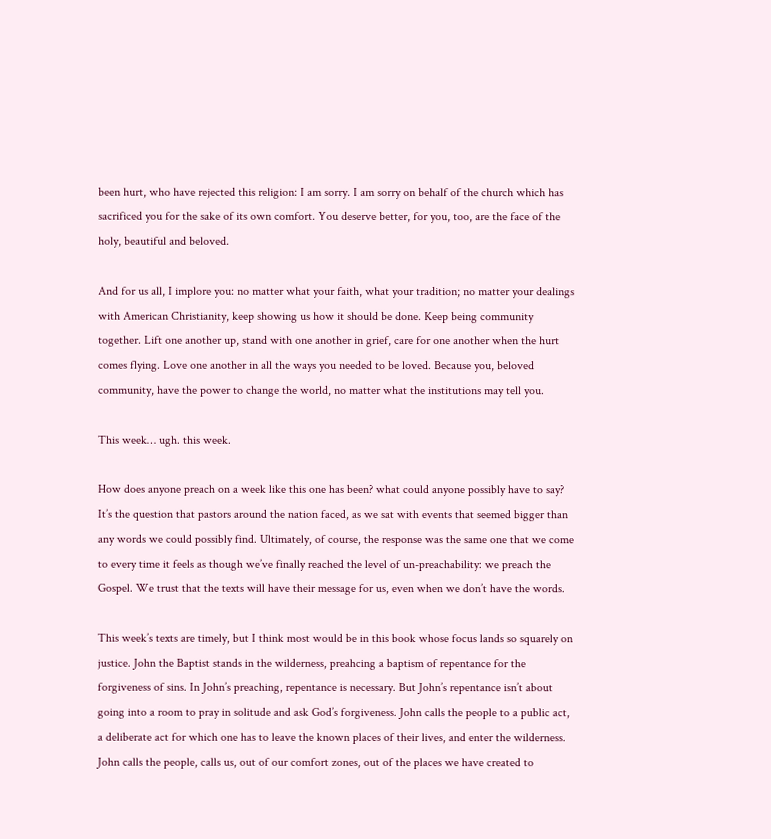been hurt, who have rejected this religion: I am sorry. I am sorry on behalf of the church which has sacrificed you for the sake of its own comfort. You deserve better, for you, too, are the face of the holy, beautiful and beloved.

And for us all, I implore you: no matter what your faith, what your tradition; no matter your dealings with American Christianity, keep showing us how it should be done. Keep being community together. Lift one another up, stand with one another in grief, care for one another when the hurt comes flying. Love one another in all the ways you needed to be loved. Because you, beloved community, have the power to change the world, no matter what the institutions may tell you.

This week… ugh. this week.

How does anyone preach on a week like this one has been? what could anyone possibly have to say? It’s the question that pastors around the nation faced, as we sat with events that seemed bigger than any words we could possibly find. Ultimately, of course, the response was the same one that we come to every time it feels as though we’ve finally reached the level of un-preachability: we preach the Gospel. We trust that the texts will have their message for us, even when we don’t have the words.

This week’s texts are timely, but I think most would be in this book whose focus lands so squarely on justice. John the Baptist stands in the wilderness, preahcing a baptism of repentance for the forgiveness of sins. In John’s preaching, repentance is necessary. But John’s repentance isn’t about going into a room to pray in solitude and ask God’s forgiveness. John calls the people to a public act, a deliberate act for which one has to leave the known places of their lives, and enter the wilderness. John calls the people, calls us, out of our comfort zones, out of the places we have created to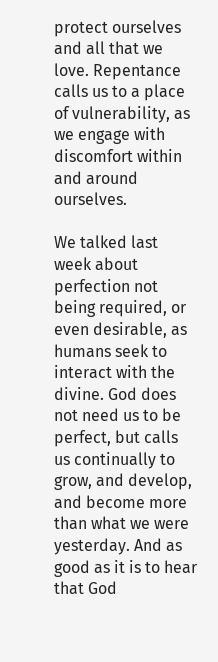protect ourselves and all that we love. Repentance calls us to a place of vulnerability, as we engage with discomfort within and around ourselves.

We talked last week about perfection not being required, or even desirable, as humans seek to interact with the divine. God does not need us to be perfect, but calls us continually to grow, and develop, and become more than what we were yesterday. And as good as it is to hear that God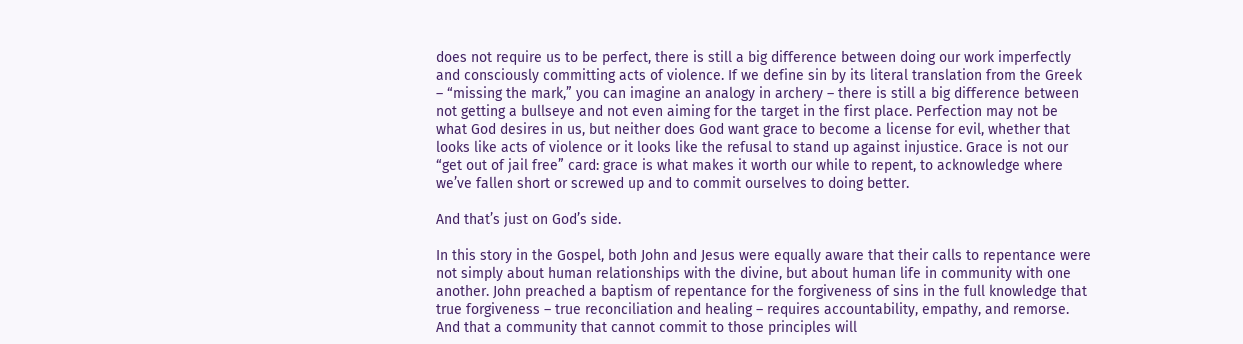does not require us to be perfect, there is still a big difference between doing our work imperfectly and consciously committing acts of violence. If we define sin by its literal translation from the Greek – “missing the mark,” you can imagine an analogy in archery – there is still a big difference between not getting a bullseye and not even aiming for the target in the first place. Perfection may not be what God desires in us, but neither does God want grace to become a license for evil, whether that looks like acts of violence or it looks like the refusal to stand up against injustice. Grace is not our “get out of jail free” card: grace is what makes it worth our while to repent, to acknowledge where we’ve fallen short or screwed up and to commit ourselves to doing better.

And that’s just on God’s side.

In this story in the Gospel, both John and Jesus were equally aware that their calls to repentance were not simply about human relationships with the divine, but about human life in community with one another. John preached a baptism of repentance for the forgiveness of sins in the full knowledge that true forgiveness – true reconciliation and healing – requires accountability, empathy, and remorse. And that a community that cannot commit to those principles will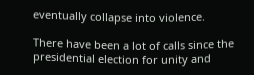eventually collapse into violence.

There have been a lot of calls since the presidential election for unity and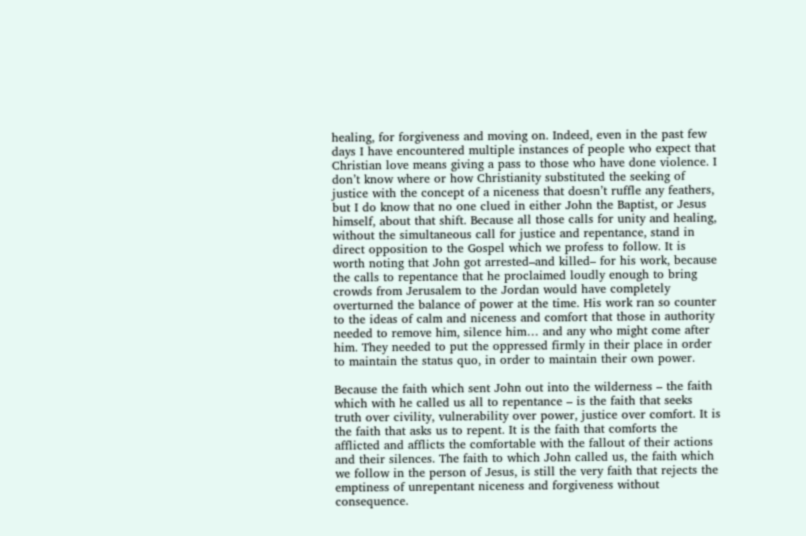healing, for forgiveness and moving on. Indeed, even in the past few days I have encountered multiple instances of people who expect that Christian love means giving a pass to those who have done violence. I don’t know where or how Christianity substituted the seeking of justice with the concept of a niceness that doesn’t ruffle any feathers, but I do know that no one clued in either John the Baptist, or Jesus himself, about that shift. Because all those calls for unity and healing, without the simultaneous call for justice and repentance, stand in direct opposition to the Gospel which we profess to follow. It is worth noting that John got arrested–and killed– for his work, because the calls to repentance that he proclaimed loudly enough to bring crowds from Jerusalem to the Jordan would have completely overturned the balance of power at the time. His work ran so counter to the ideas of calm and niceness and comfort that those in authority needed to remove him, silence him… and any who might come after him. They needed to put the oppressed firmly in their place in order to maintain the status quo, in order to maintain their own power.

Because the faith which sent John out into the wilderness – the faith which with he called us all to repentance – is the faith that seeks truth over civility, vulnerability over power, justice over comfort. It is the faith that asks us to repent. It is the faith that comforts the afflicted and afflicts the comfortable with the fallout of their actions and their silences. The faith to which John called us, the faith which we follow in the person of Jesus, is still the very faith that rejects the emptiness of unrepentant niceness and forgiveness without consequence.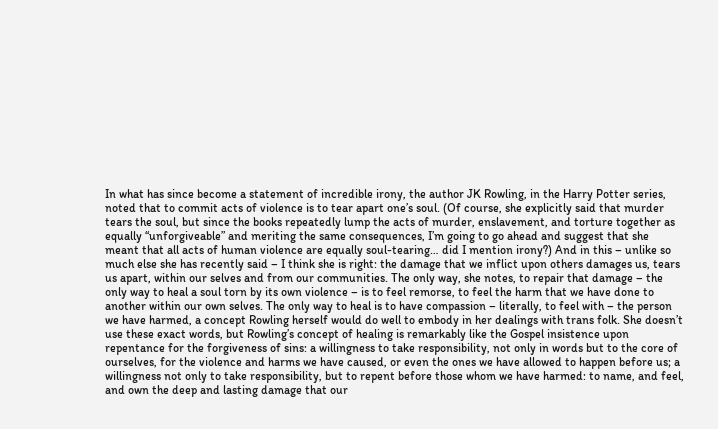In what has since become a statement of incredible irony, the author JK Rowling, in the Harry Potter series,    noted that to commit acts of violence is to tear apart one’s soul. (Of course, she explicitly said that murder tears the soul, but since the books repeatedly lump the acts of murder, enslavement, and torture together as equally “unforgiveable” and meriting the same consequences, I’m going to go ahead and suggest that she meant that all acts of human violence are equally soul-tearing… did I mention irony?) And in this – unlike so much else she has recently said – I think she is right: the damage that we inflict upon others damages us, tears us apart, within our selves and from our communities. The only way, she notes, to repair that damage – the only way to heal a soul torn by its own violence – is to feel remorse, to feel the harm that we have done to another within our own selves. The only way to heal is to have compassion – literally, to feel with – the person we have harmed, a concept Rowling herself would do well to embody in her dealings with trans folk. She doesn’t use these exact words, but Rowling’s concept of healing is remarkably like the Gospel insistence upon repentance for the forgiveness of sins: a willingness to take responsibility, not only in words but to the core of ourselves, for the violence and harms we have caused, or even the ones we have allowed to happen before us; a willingness not only to take responsibility, but to repent before those whom we have harmed: to name, and feel, and own the deep and lasting damage that our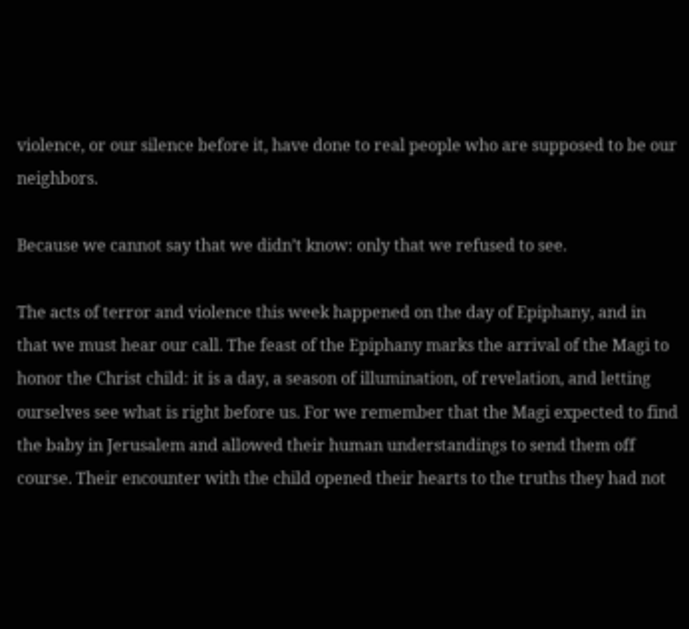violence, or our silence before it, have done to real people who are supposed to be our neighbors.

Because we cannot say that we didn’t know: only that we refused to see.

The acts of terror and violence this week happened on the day of Epiphany, and in that we must hear our call. The feast of the Epiphany marks the arrival of the Magi to honor the Christ child: it is a day, a season of illumination, of revelation, and letting ourselves see what is right before us. For we remember that the Magi expected to find the baby in Jerusalem and allowed their human understandings to send them off course. Their encounter with the child opened their hearts to the truths they had not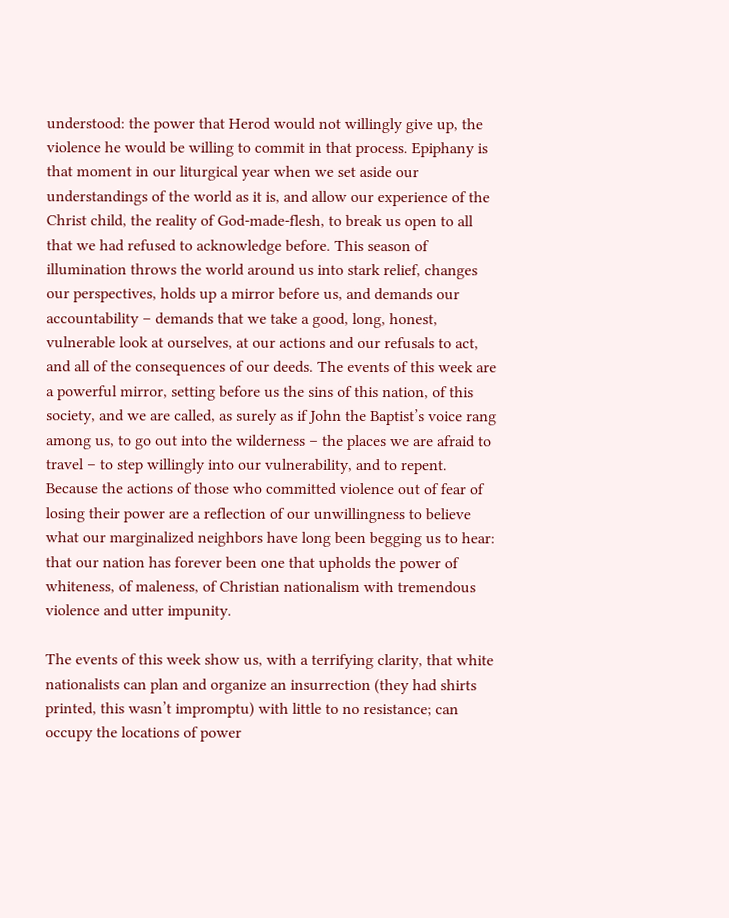understood: the power that Herod would not willingly give up, the violence he would be willing to commit in that process. Epiphany is that moment in our liturgical year when we set aside our understandings of the world as it is, and allow our experience of the Christ child, the reality of God-made-flesh, to break us open to all that we had refused to acknowledge before. This season of illumination throws the world around us into stark relief, changes our perspectives, holds up a mirror before us, and demands our accountability – demands that we take a good, long, honest, vulnerable look at ourselves, at our actions and our refusals to act, and all of the consequences of our deeds. The events of this week are a powerful mirror, setting before us the sins of this nation, of this society, and we are called, as surely as if John the Baptist’s voice rang among us, to go out into the wilderness – the places we are afraid to travel – to step willingly into our vulnerability, and to repent. Because the actions of those who committed violence out of fear of losing their power are a reflection of our unwillingness to believe what our marginalized neighbors have long been begging us to hear: that our nation has forever been one that upholds the power of whiteness, of maleness, of Christian nationalism with tremendous violence and utter impunity.

The events of this week show us, with a terrifying clarity, that white nationalists can plan and organize an insurrection (they had shirts printed, this wasn’t impromptu) with little to no resistance; can occupy the locations of power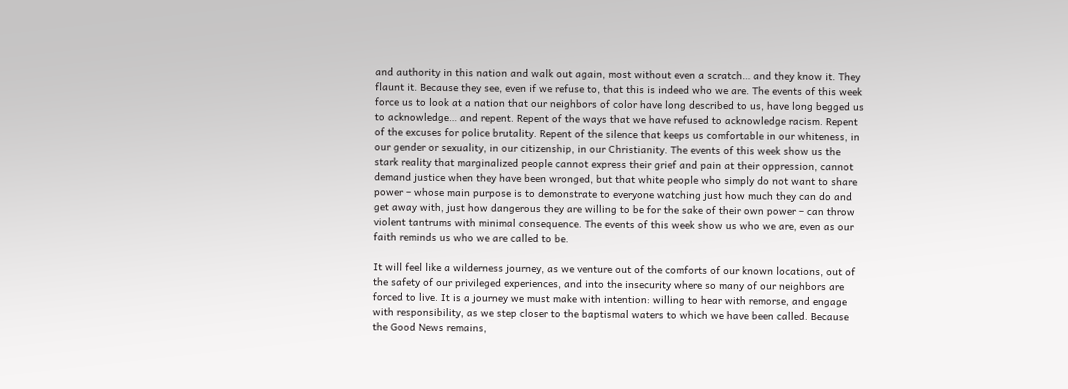and authority in this nation and walk out again, most without even a scratch… and they know it. They flaunt it. Because they see, even if we refuse to, that this is indeed who we are. The events of this week force us to look at a nation that our neighbors of color have long described to us, have long begged us to acknowledge… and repent. Repent of the ways that we have refused to acknowledge racism. Repent of the excuses for police brutality. Repent of the silence that keeps us comfortable in our whiteness, in our gender or sexuality, in our citizenship, in our Christianity. The events of this week show us the stark reality that marginalized people cannot express their grief and pain at their oppression, cannot demand justice when they have been wronged, but that white people who simply do not want to share power – whose main purpose is to demonstrate to everyone watching just how much they can do and get away with, just how dangerous they are willing to be for the sake of their own power – can throw violent tantrums with minimal consequence. The events of this week show us who we are, even as our faith reminds us who we are called to be.

It will feel like a wilderness journey, as we venture out of the comforts of our known locations, out of the safety of our privileged experiences, and into the insecurity where so many of our neighbors are forced to live. It is a journey we must make with intention: willing to hear with remorse, and engage with responsibility, as we step closer to the baptismal waters to which we have been called. Because the Good News remains,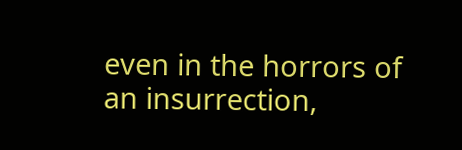even in the horrors of an insurrection,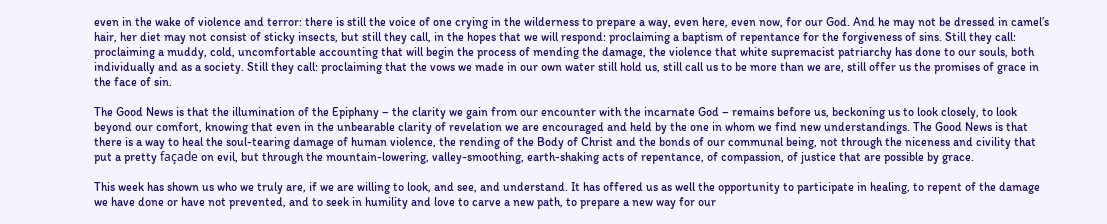even in the wake of violence and terror: there is still the voice of one crying in the wilderness to prepare a way, even here, even now, for our God. And he may not be dressed in camel’s hair, her diet may not consist of sticky insects, but still they call, in the hopes that we will respond: proclaiming a baptism of repentance for the forgiveness of sins. Still they call: proclaiming a muddy, cold, uncomfortable accounting that will begin the process of mending the damage, the violence that white supremacist patriarchy has done to our souls, both individually and as a society. Still they call: proclaiming that the vows we made in our own water still hold us, still call us to be more than we are, still offer us the promises of grace in the face of sin.

The Good News is that the illumination of the Epiphany – the clarity we gain from our encounter with the incarnate God – remains before us, beckoning us to look closely, to look beyond our comfort, knowing that even in the unbearable clarity of revelation we are encouraged and held by the one in whom we find new understandings. The Good News is that there is a way to heal the soul-tearing damage of human violence, the rending of the Body of Christ and the bonds of our communal being, not through the niceness and civility that put a pretty façade on evil, but through the mountain-lowering, valley-smoothing, earth-shaking acts of repentance, of compassion, of justice that are possible by grace.

This week has shown us who we truly are, if we are willing to look, and see, and understand. It has offered us as well the opportunity to participate in healing, to repent of the damage we have done or have not prevented, and to seek in humility and love to carve a new path, to prepare a new way for our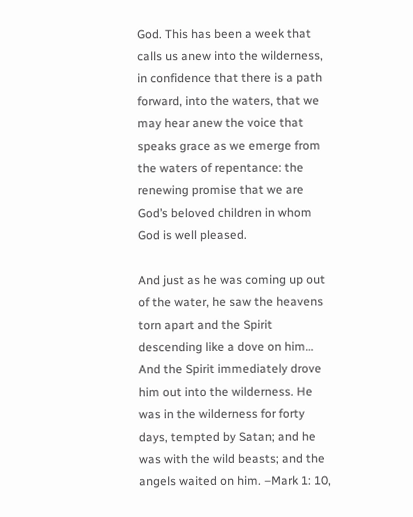God. This has been a week that calls us anew into the wilderness, in confidence that there is a path forward, into the waters, that we may hear anew the voice that speaks grace as we emerge from the waters of repentance: the renewing promise that we are God’s beloved children in whom God is well pleased.

And just as he was coming up out of the water, he saw the heavens torn apart and the Spirit descending like a dove on him… And the Spirit immediately drove him out into the wilderness. He was in the wilderness for forty days, tempted by Satan; and he was with the wild beasts; and the angels waited on him. –Mark 1: 10,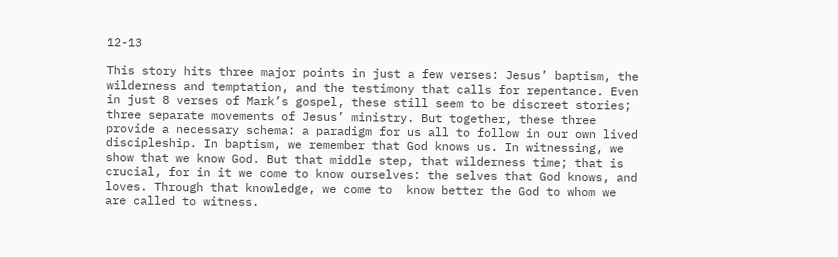12-13

This story hits three major points in just a few verses: Jesus’ baptism, the wilderness and temptation, and the testimony that calls for repentance. Even in just 8 verses of Mark’s gospel, these still seem to be discreet stories; three separate movements of Jesus’ ministry. But together, these three provide a necessary schema: a paradigm for us all to follow in our own lived discipleship. In baptism, we remember that God knows us. In witnessing, we show that we know God. But that middle step, that wilderness time; that is crucial, for in it we come to know ourselves: the selves that God knows, and loves. Through that knowledge, we come to  know better the God to whom we are called to witness.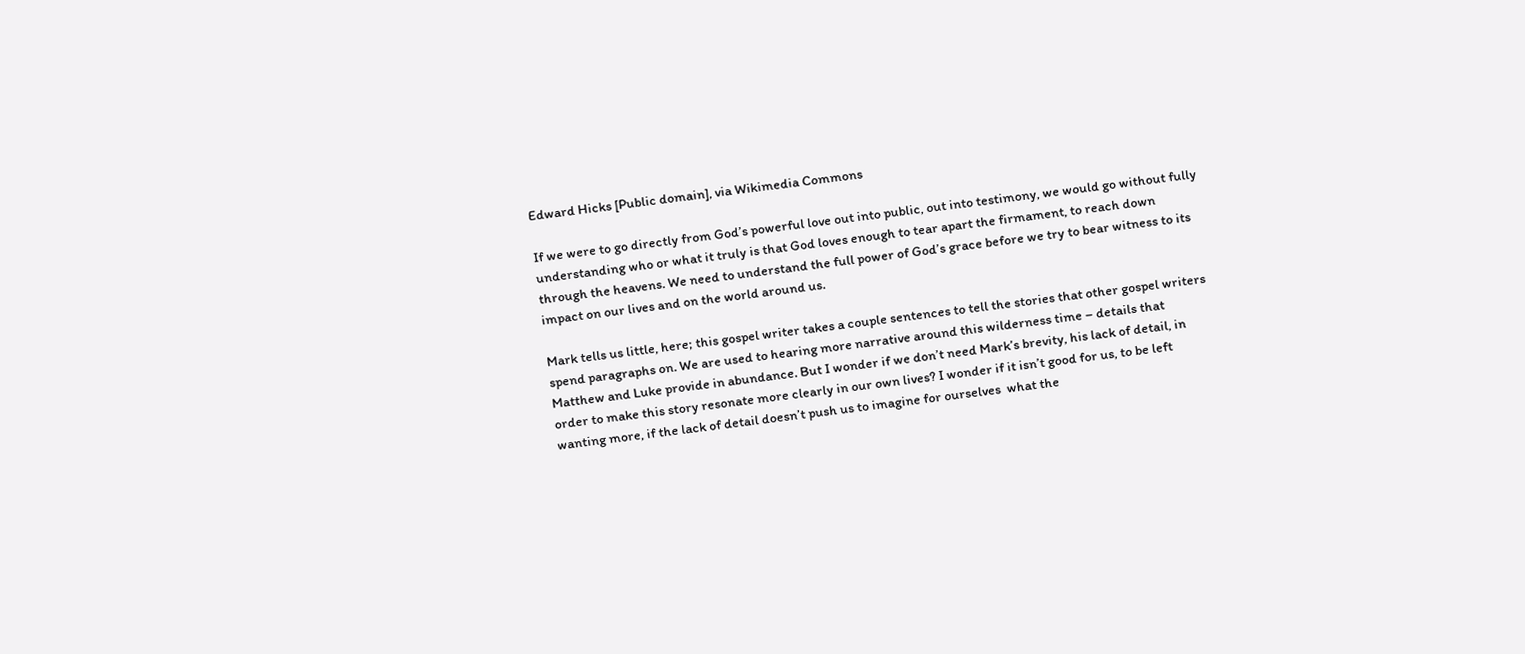Edward Hicks [Public domain], via Wikimedia Commons

If we were to go directly from God’s powerful love out into public, out into testimony, we would go without fully understanding who or what it truly is that God loves enough to tear apart the firmament, to reach down through the heavens. We need to understand the full power of God’s grace before we try to bear witness to its impact on our lives and on the world around us.

Mark tells us little, here; this gospel writer takes a couple sentences to tell the stories that other gospel writers spend paragraphs on. We are used to hearing more narrative around this wilderness time – details that Matthew and Luke provide in abundance. But I wonder if we don’t need Mark’s brevity, his lack of detail, in order to make this story resonate more clearly in our own lives? I wonder if it isn’t good for us, to be left wanting more, if the lack of detail doesn’t push us to imagine for ourselves  what the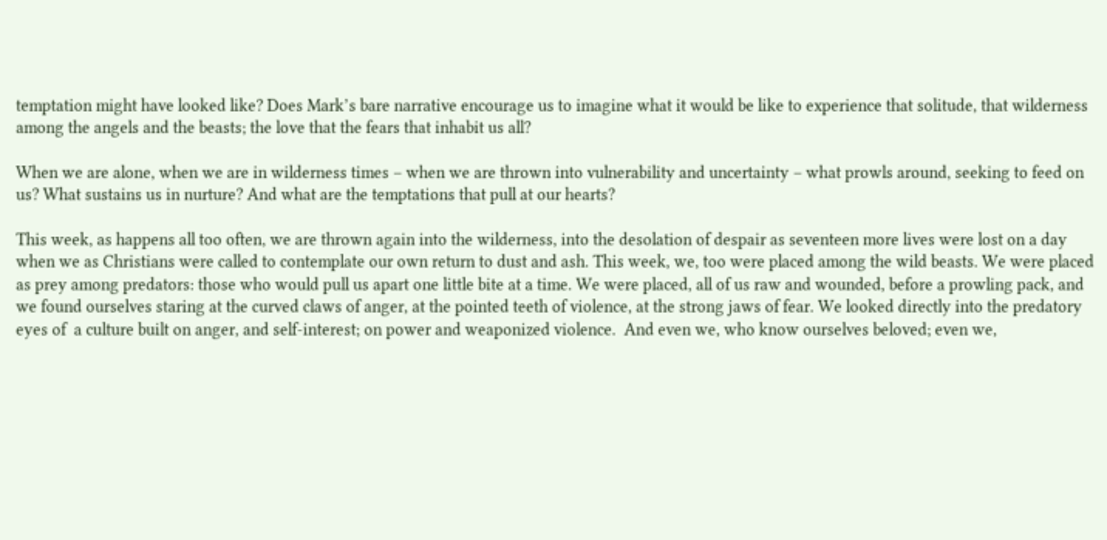temptation might have looked like? Does Mark’s bare narrative encourage us to imagine what it would be like to experience that solitude, that wilderness among the angels and the beasts; the love that the fears that inhabit us all?

When we are alone, when we are in wilderness times – when we are thrown into vulnerability and uncertainty – what prowls around, seeking to feed on us? What sustains us in nurture? And what are the temptations that pull at our hearts?

This week, as happens all too often, we are thrown again into the wilderness, into the desolation of despair as seventeen more lives were lost on a day when we as Christians were called to contemplate our own return to dust and ash. This week, we, too were placed among the wild beasts. We were placed as prey among predators: those who would pull us apart one little bite at a time. We were placed, all of us raw and wounded, before a prowling pack, and we found ourselves staring at the curved claws of anger, at the pointed teeth of violence, at the strong jaws of fear. We looked directly into the predatory eyes of  a culture built on anger, and self-interest; on power and weaponized violence.  And even we, who know ourselves beloved; even we,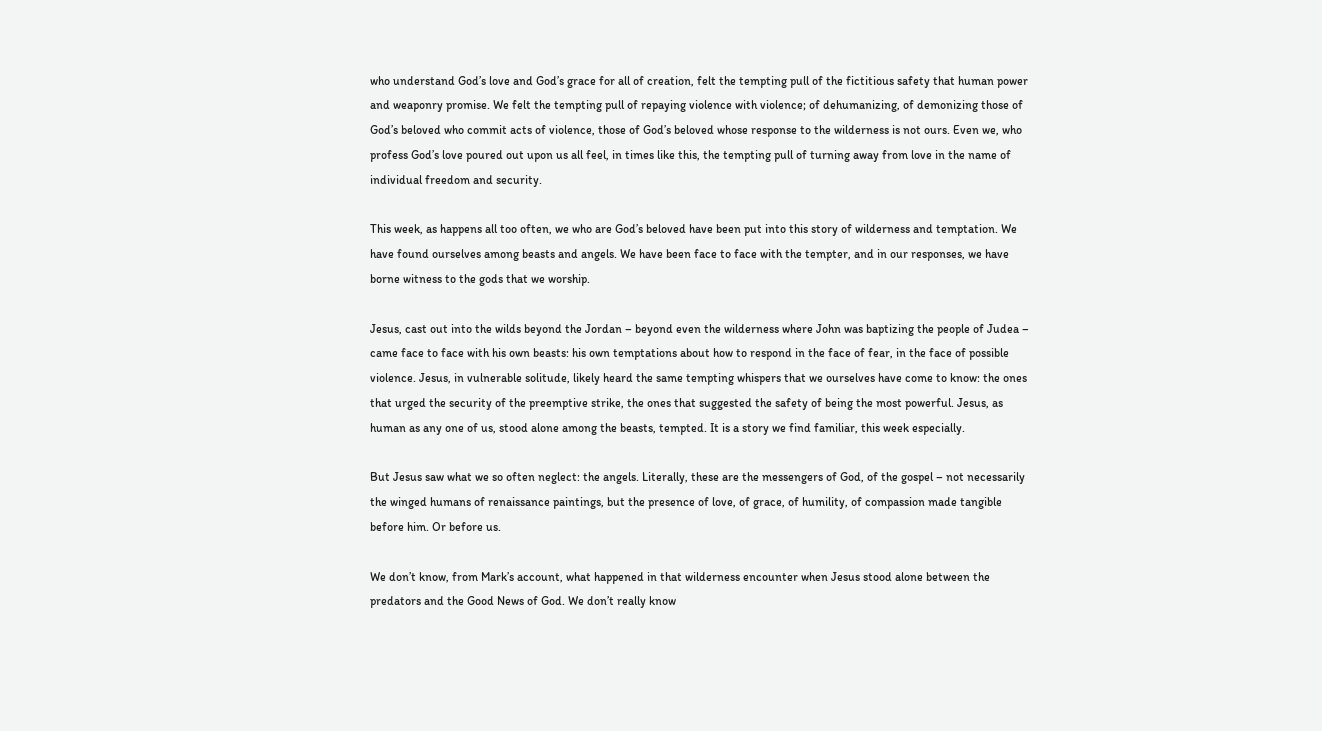who understand God’s love and God’s grace for all of creation, felt the tempting pull of the fictitious safety that human power and weaponry promise. We felt the tempting pull of repaying violence with violence; of dehumanizing, of demonizing those of God’s beloved who commit acts of violence, those of God’s beloved whose response to the wilderness is not ours. Even we, who profess God’s love poured out upon us all feel, in times like this, the tempting pull of turning away from love in the name of individual freedom and security.

This week, as happens all too often, we who are God’s beloved have been put into this story of wilderness and temptation. We have found ourselves among beasts and angels. We have been face to face with the tempter, and in our responses, we have borne witness to the gods that we worship.

Jesus, cast out into the wilds beyond the Jordan – beyond even the wilderness where John was baptizing the people of Judea – came face to face with his own beasts: his own temptations about how to respond in the face of fear, in the face of possible violence. Jesus, in vulnerable solitude, likely heard the same tempting whispers that we ourselves have come to know: the ones that urged the security of the preemptive strike, the ones that suggested the safety of being the most powerful. Jesus, as human as any one of us, stood alone among the beasts, tempted. It is a story we find familiar, this week especially.

But Jesus saw what we so often neglect: the angels. Literally, these are the messengers of God, of the gospel – not necessarily the winged humans of renaissance paintings, but the presence of love, of grace, of humility, of compassion made tangible before him. Or before us.

We don’t know, from Mark’s account, what happened in that wilderness encounter when Jesus stood alone between the predators and the Good News of God. We don’t really know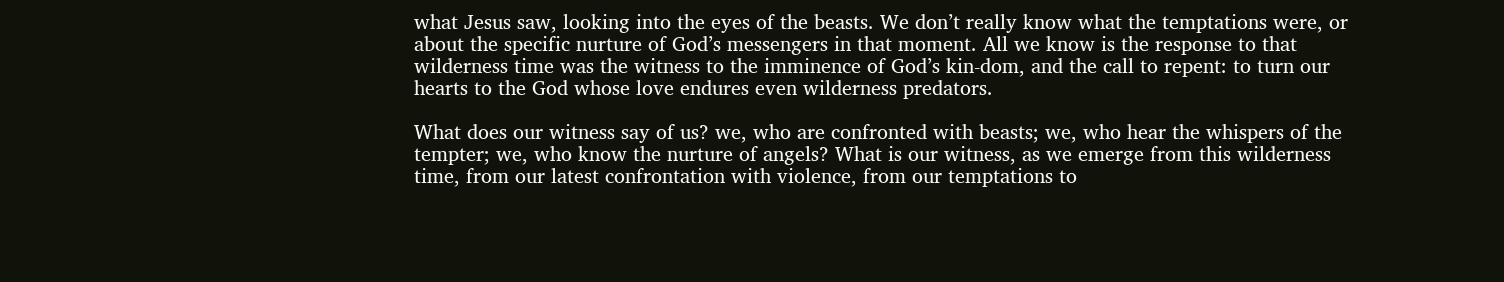what Jesus saw, looking into the eyes of the beasts. We don’t really know what the temptations were, or about the specific nurture of God’s messengers in that moment. All we know is the response to that wilderness time was the witness to the imminence of God’s kin-dom, and the call to repent: to turn our hearts to the God whose love endures even wilderness predators.

What does our witness say of us? we, who are confronted with beasts; we, who hear the whispers of the tempter; we, who know the nurture of angels? What is our witness, as we emerge from this wilderness time, from our latest confrontation with violence, from our temptations to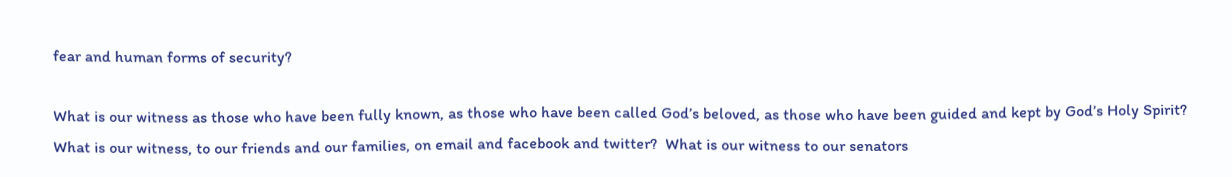fear and human forms of security?

What is our witness as those who have been fully known, as those who have been called God’s beloved, as those who have been guided and kept by God’s Holy Spirit? What is our witness, to our friends and our families, on email and facebook and twitter?  What is our witness to our senators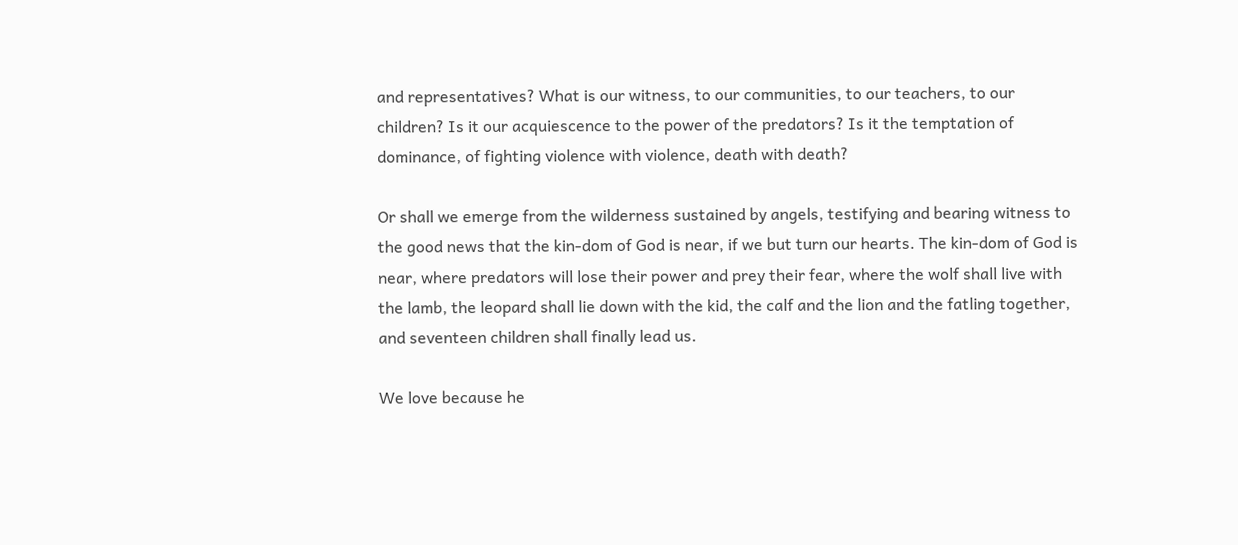and representatives? What is our witness, to our communities, to our teachers, to our children? Is it our acquiescence to the power of the predators? Is it the temptation of dominance, of fighting violence with violence, death with death?

Or shall we emerge from the wilderness sustained by angels, testifying and bearing witness to the good news that the kin-dom of God is near, if we but turn our hearts. The kin-dom of God is near, where predators will lose their power and prey their fear, where the wolf shall live with the lamb, the leopard shall lie down with the kid, the calf and the lion and the fatling together, and seventeen children shall finally lead us.

We love because he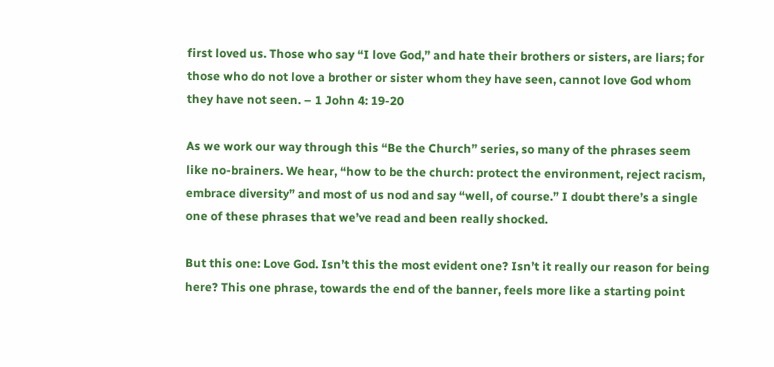first loved us. Those who say “I love God,” and hate their brothers or sisters, are liars; for those who do not love a brother or sister whom they have seen, cannot love God whom they have not seen. – 1 John 4: 19-20

As we work our way through this “Be the Church” series, so many of the phrases seem like no-brainers. We hear, “how to be the church: protect the environment, reject racism, embrace diversity” and most of us nod and say “well, of course.” I doubt there’s a single one of these phrases that we’ve read and been really shocked.

But this one: Love God. Isn’t this the most evident one? Isn’t it really our reason for being here? This one phrase, towards the end of the banner, feels more like a starting point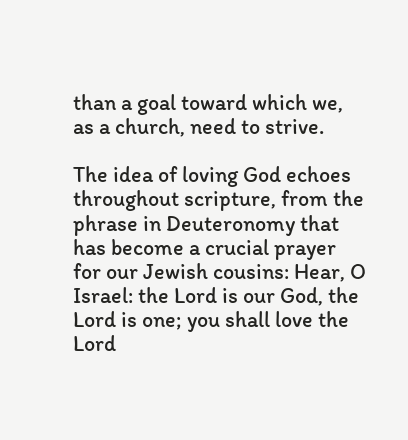than a goal toward which we, as a church, need to strive.

The idea of loving God echoes throughout scripture, from the phrase in Deuteronomy that has become a crucial prayer for our Jewish cousins: Hear, O Israel: the Lord is our God, the Lord is one; you shall love the Lord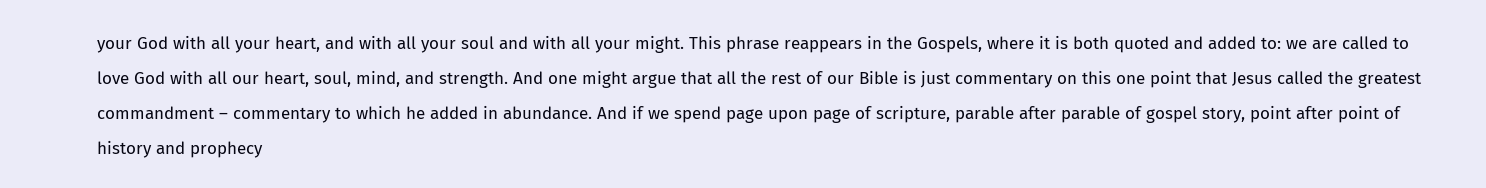your God with all your heart, and with all your soul and with all your might. This phrase reappears in the Gospels, where it is both quoted and added to: we are called to love God with all our heart, soul, mind, and strength. And one might argue that all the rest of our Bible is just commentary on this one point that Jesus called the greatest commandment – commentary to which he added in abundance. And if we spend page upon page of scripture, parable after parable of gospel story, point after point of history and prophecy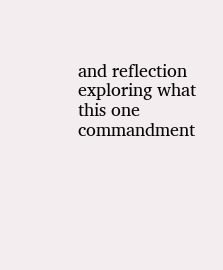and reflection exploring what this one commandment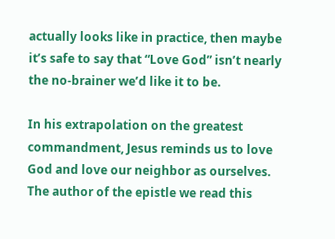actually looks like in practice, then maybe it’s safe to say that “Love God” isn’t nearly the no-brainer we’d like it to be.

In his extrapolation on the greatest commandment, Jesus reminds us to love God and love our neighbor as ourselves. The author of the epistle we read this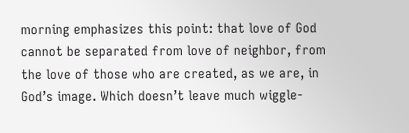morning emphasizes this point: that love of God cannot be separated from love of neighbor, from the love of those who are created, as we are, in God’s image. Which doesn’t leave much wiggle-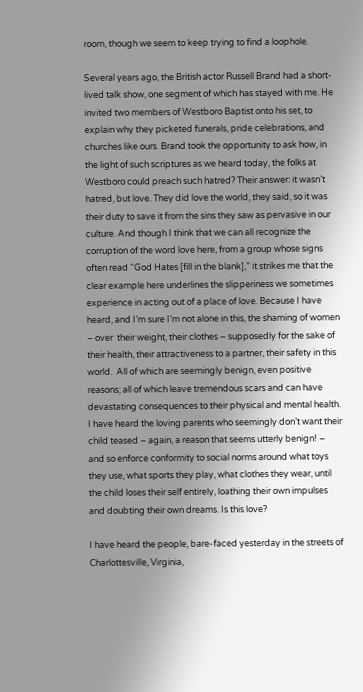room, though we seem to keep trying to find a loophole.

Several years ago, the British actor Russell Brand had a short-lived talk show, one segment of which has stayed with me. He invited two members of Westboro Baptist onto his set, to explain why they picketed funerals, pride celebrations, and churches like ours. Brand took the opportunity to ask how, in the light of such scriptures as we heard today, the folks at Westboro could preach such hatred? Their answer: it wasn’t hatred, but love. They did love the world, they said, so it was their duty to save it from the sins they saw as pervasive in our culture. And though I think that we can all recognize the corruption of the word love here, from a group whose signs often read “God Hates [fill in the blank],” it strikes me that the clear example here underlines the slipperiness we sometimes experience in acting out of a place of love. Because I have heard, and I’m sure I’m not alone in this, the shaming of women – over  their weight, their clothes – supposedly for the sake of their health, their attractiveness to a partner, their safety in this world.  All of which are seemingly benign, even positive reasons; all of which leave tremendous scars and can have devastating consequences to their physical and mental health. I have heard the loving parents who seemingly don’t want their child teased – again, a reason that seems utterly benign! – and so enforce conformity to social norms around what toys they use, what sports they play, what clothes they wear, until the child loses their self entirely, loathing their own impulses and doubting their own dreams. Is this love?

I have heard the people, bare-faced yesterday in the streets of Charlottesville, Virginia,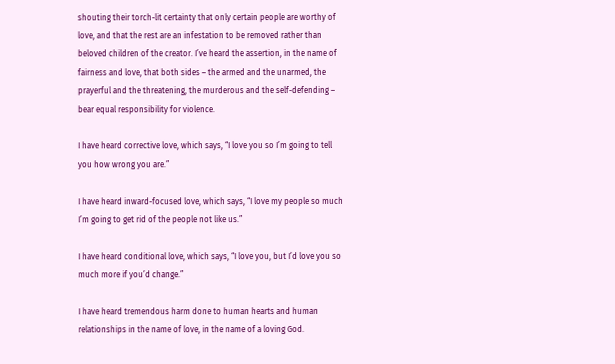shouting their torch-lit certainty that only certain people are worthy of love, and that the rest are an infestation to be removed rather than beloved children of the creator. I’ve heard the assertion, in the name of fairness and love, that both sides – the armed and the unarmed, the prayerful and the threatening, the murderous and the self-defending – bear equal responsibility for violence.

I have heard corrective love, which says, “I love you so I’m going to tell you how wrong you are.”

I have heard inward-focused love, which says, “I love my people so much I’m going to get rid of the people not like us.”

I have heard conditional love, which says, “I love you, but I’d love you so much more if you’d change.”

I have heard tremendous harm done to human hearts and human relationships in the name of love, in the name of a loving God.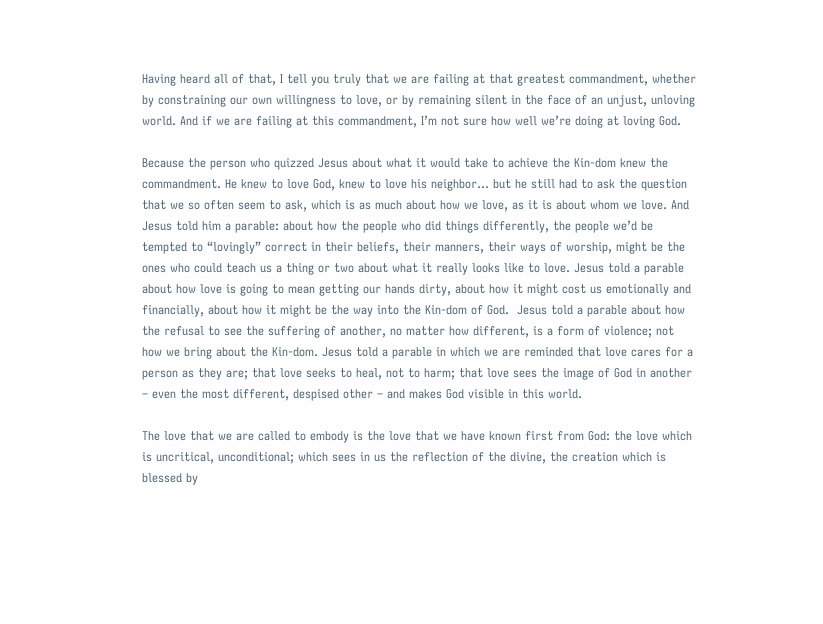Having heard all of that, I tell you truly that we are failing at that greatest commandment, whether by constraining our own willingness to love, or by remaining silent in the face of an unjust, unloving world. And if we are failing at this commandment, I’m not sure how well we’re doing at loving God.

Because the person who quizzed Jesus about what it would take to achieve the Kin-dom knew the commandment. He knew to love God, knew to love his neighbor… but he still had to ask the question that we so often seem to ask, which is as much about how we love, as it is about whom we love. And Jesus told him a parable: about how the people who did things differently, the people we’d be tempted to “lovingly” correct in their beliefs, their manners, their ways of worship, might be the ones who could teach us a thing or two about what it really looks like to love. Jesus told a parable about how love is going to mean getting our hands dirty, about how it might cost us emotionally and financially, about how it might be the way into the Kin-dom of God.  Jesus told a parable about how the refusal to see the suffering of another, no matter how different, is a form of violence; not how we bring about the Kin-dom. Jesus told a parable in which we are reminded that love cares for a person as they are; that love seeks to heal, not to harm; that love sees the image of God in another – even the most different, despised other – and makes God visible in this world.

The love that we are called to embody is the love that we have known first from God: the love which is uncritical, unconditional; which sees in us the reflection of the divine, the creation which is blessed by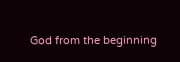God from the beginning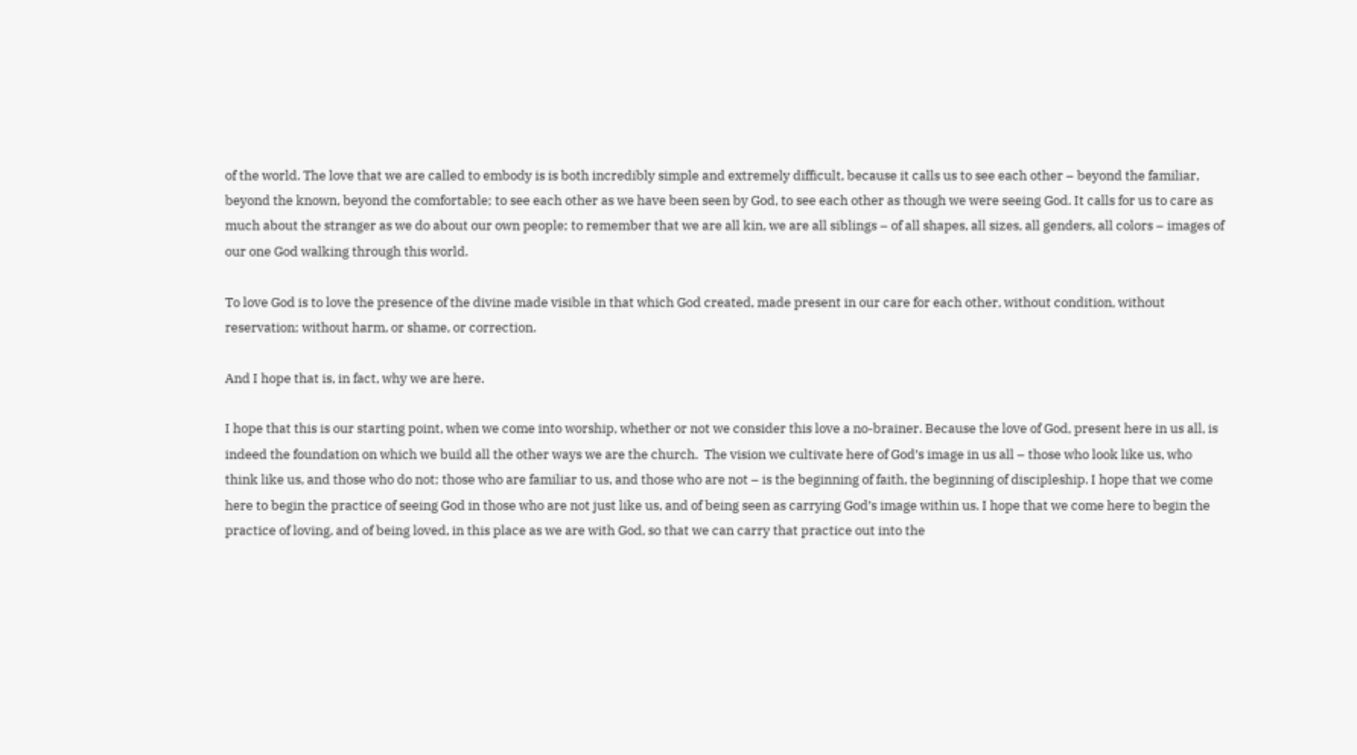of the world. The love that we are called to embody is is both incredibly simple and extremely difficult, because it calls us to see each other – beyond the familiar, beyond the known, beyond the comfortable; to see each other as we have been seen by God, to see each other as though we were seeing God. It calls for us to care as much about the stranger as we do about our own people; to remember that we are all kin, we are all siblings – of all shapes, all sizes, all genders, all colors – images of our one God walking through this world.

To love God is to love the presence of the divine made visible in that which God created, made present in our care for each other, without condition, without reservation; without harm, or shame, or correction.

And I hope that is, in fact, why we are here.

I hope that this is our starting point, when we come into worship, whether or not we consider this love a no-brainer. Because the love of God, present here in us all, is indeed the foundation on which we build all the other ways we are the church.  The vision we cultivate here of God’s image in us all – those who look like us, who think like us, and those who do not; those who are familiar to us, and those who are not – is the beginning of faith, the beginning of discipleship. I hope that we come here to begin the practice of seeing God in those who are not just like us, and of being seen as carrying God’s image within us. I hope that we come here to begin the practice of loving, and of being loved, in this place as we are with God, so that we can carry that practice out into the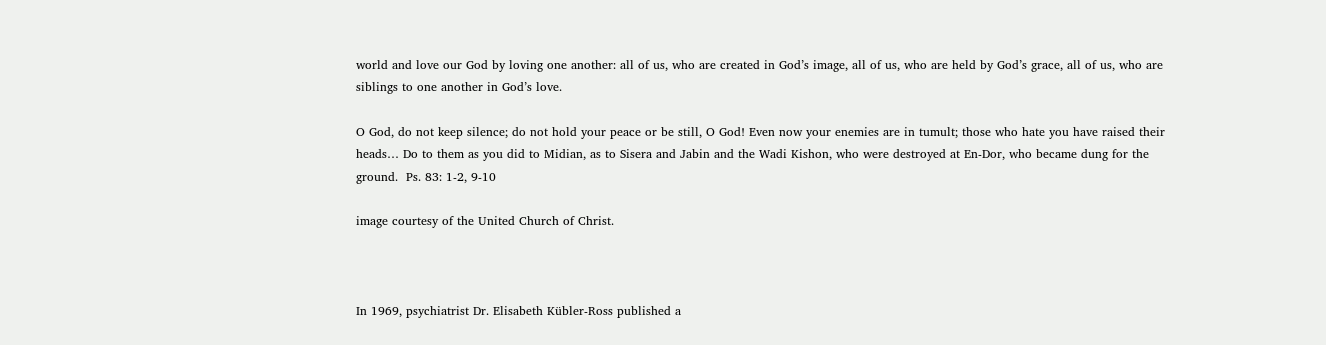world and love our God by loving one another: all of us, who are created in God’s image, all of us, who are held by God’s grace, all of us, who are siblings to one another in God’s love.

O God, do not keep silence; do not hold your peace or be still, O God! Even now your enemies are in tumult; those who hate you have raised their heads… Do to them as you did to Midian, as to Sisera and Jabin and the Wadi Kishon, who were destroyed at En-Dor, who became dung for the ground.  Ps. 83: 1-2, 9-10

image courtesy of the United Church of Christ.



In 1969, psychiatrist Dr. Elisabeth Kübler-Ross published a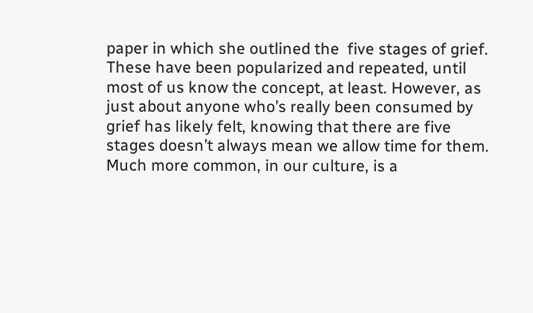paper in which she outlined the  five stages of grief.  These have been popularized and repeated, until most of us know the concept, at least. However, as just about anyone who’s really been consumed by grief has likely felt, knowing that there are five stages doesn’t always mean we allow time for them. Much more common, in our culture, is a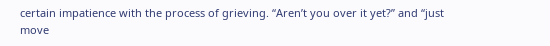certain impatience with the process of grieving. “Aren’t you over it yet?” and “just move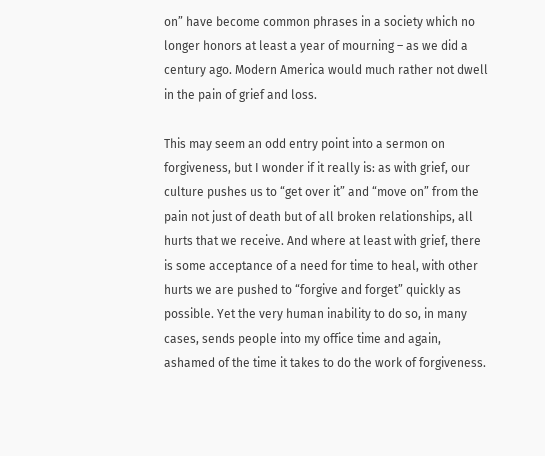on” have become common phrases in a society which no longer honors at least a year of mourning – as we did a century ago. Modern America would much rather not dwell in the pain of grief and loss.

This may seem an odd entry point into a sermon on forgiveness, but I wonder if it really is: as with grief, our culture pushes us to “get over it” and “move on” from the pain not just of death but of all broken relationships, all hurts that we receive. And where at least with grief, there is some acceptance of a need for time to heal, with other hurts we are pushed to “forgive and forget” quickly as possible. Yet the very human inability to do so, in many cases, sends people into my office time and again, ashamed of the time it takes to do the work of forgiveness.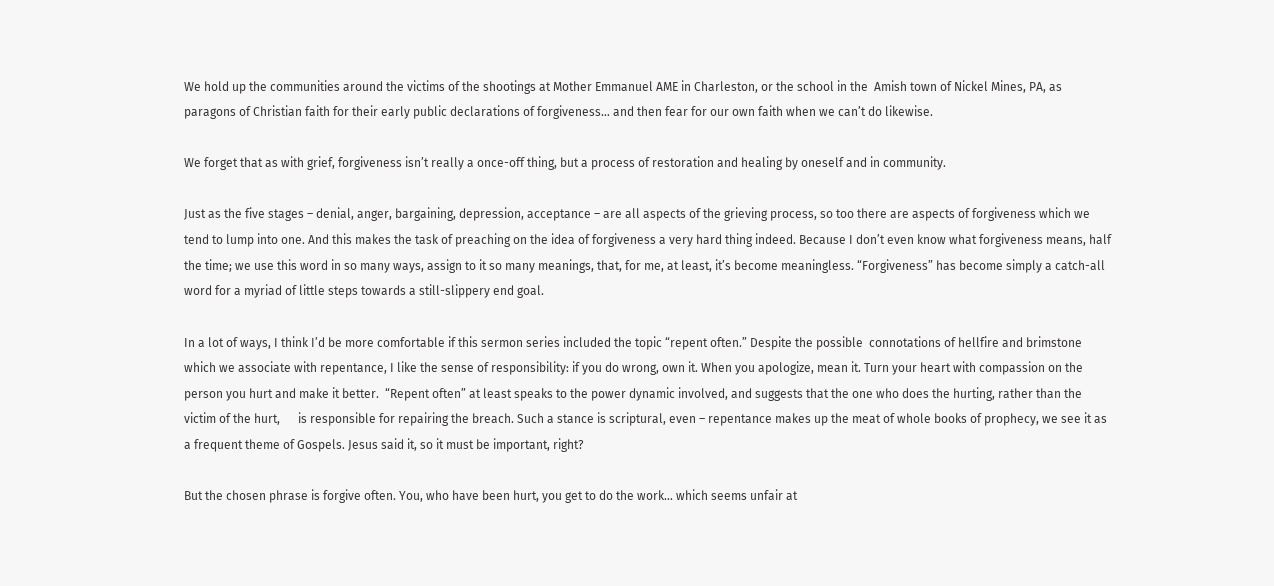We hold up the communities around the victims of the shootings at Mother Emmanuel AME in Charleston, or the school in the  Amish town of Nickel Mines, PA, as paragons of Christian faith for their early public declarations of forgiveness… and then fear for our own faith when we can’t do likewise.

We forget that as with grief, forgiveness isn’t really a once-off thing, but a process of restoration and healing by oneself and in community.

Just as the five stages – denial, anger, bargaining, depression, acceptance – are all aspects of the grieving process, so too there are aspects of forgiveness which we tend to lump into one. And this makes the task of preaching on the idea of forgiveness a very hard thing indeed. Because I don’t even know what forgiveness means, half the time; we use this word in so many ways, assign to it so many meanings, that, for me, at least, it’s become meaningless. “Forgiveness” has become simply a catch-all word for a myriad of little steps towards a still-slippery end goal.

In a lot of ways, I think I’d be more comfortable if this sermon series included the topic “repent often.” Despite the possible  connotations of hellfire and brimstone which we associate with repentance, I like the sense of responsibility: if you do wrong, own it. When you apologize, mean it. Turn your heart with compassion on the person you hurt and make it better.  “Repent often” at least speaks to the power dynamic involved, and suggests that the one who does the hurting, rather than the victim of the hurt,      is responsible for repairing the breach. Such a stance is scriptural, even – repentance makes up the meat of whole books of prophecy, we see it as a frequent theme of Gospels. Jesus said it, so it must be important, right?

But the chosen phrase is forgive often. You, who have been hurt, you get to do the work… which seems unfair at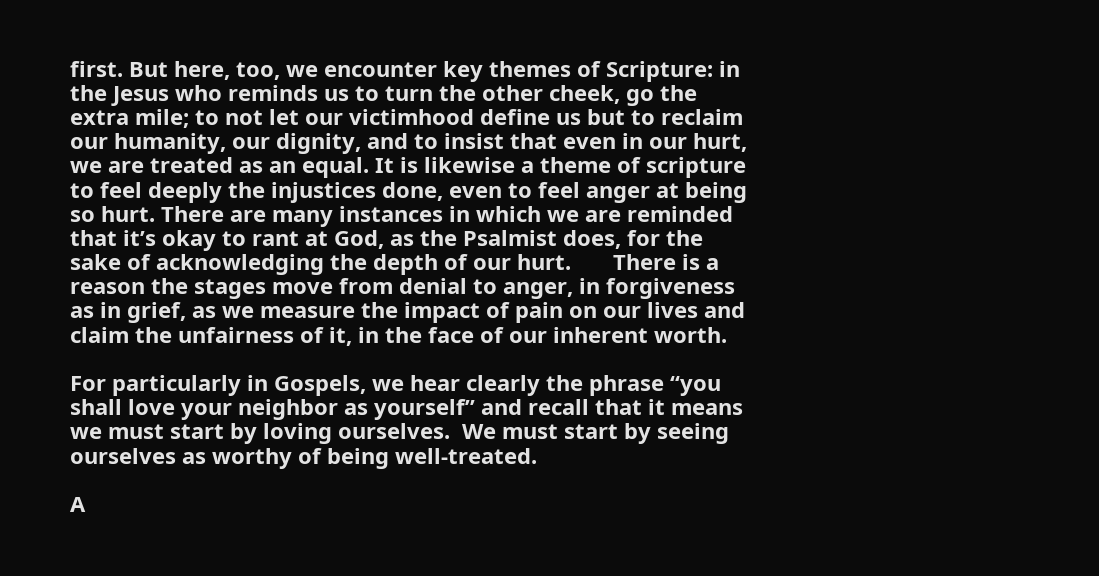first. But here, too, we encounter key themes of Scripture: in the Jesus who reminds us to turn the other cheek, go the extra mile; to not let our victimhood define us but to reclaim our humanity, our dignity, and to insist that even in our hurt, we are treated as an equal. It is likewise a theme of scripture to feel deeply the injustices done, even to feel anger at being so hurt. There are many instances in which we are reminded that it’s okay to rant at God, as the Psalmist does, for the sake of acknowledging the depth of our hurt.       There is a reason the stages move from denial to anger, in forgiveness as in grief, as we measure the impact of pain on our lives and claim the unfairness of it, in the face of our inherent worth.

For particularly in Gospels, we hear clearly the phrase “you shall love your neighbor as yourself” and recall that it means we must start by loving ourselves.  We must start by seeing ourselves as worthy of being well-treated.

A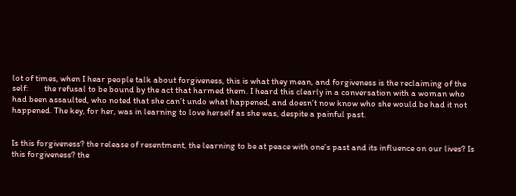lot of times, when I hear people talk about forgiveness, this is what they mean, and forgiveness is the reclaiming of the self:        the refusal to be bound by the act that harmed them. I heard this clearly in a conversation with a woman who had been assaulted, who noted that she can’t undo what happened, and doesn’t now know who she would be had it not happened. The key, for her, was in learning to love herself as she was, despite a painful past.


Is this forgiveness? the release of resentment, the learning to be at peace with one’s past and its influence on our lives? Is this forgiveness? the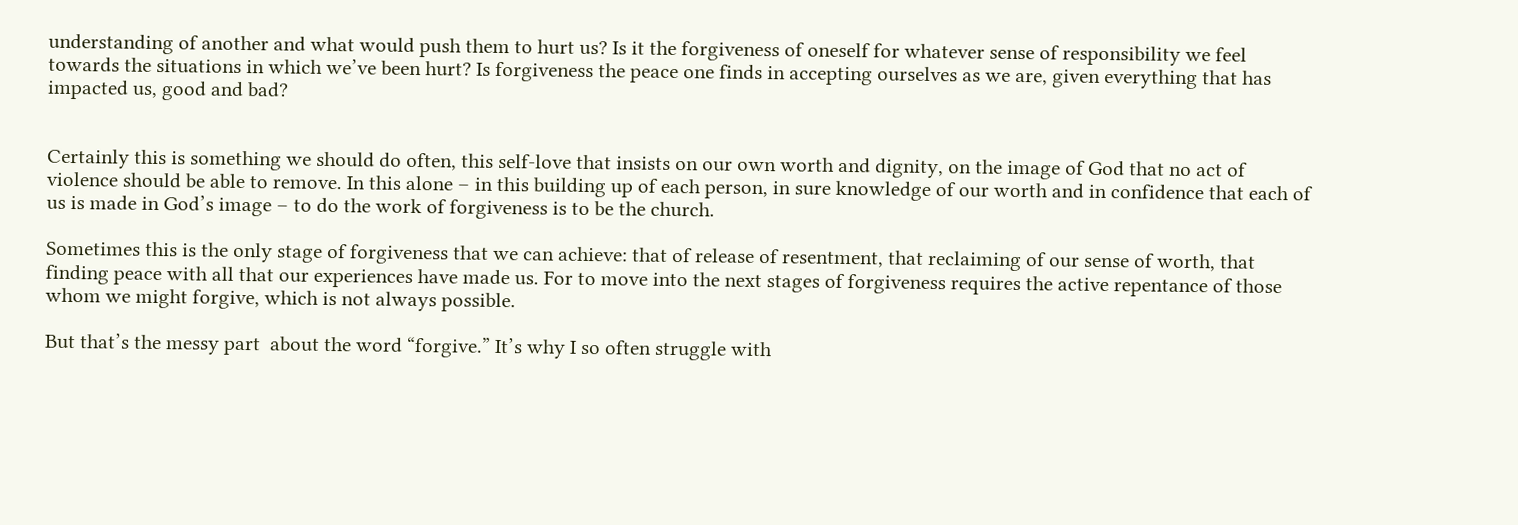understanding of another and what would push them to hurt us? Is it the forgiveness of oneself for whatever sense of responsibility we feel towards the situations in which we’ve been hurt? Is forgiveness the peace one finds in accepting ourselves as we are, given everything that has impacted us, good and bad?


Certainly this is something we should do often, this self-love that insists on our own worth and dignity, on the image of God that no act of violence should be able to remove. In this alone – in this building up of each person, in sure knowledge of our worth and in confidence that each of us is made in God’s image – to do the work of forgiveness is to be the church.

Sometimes this is the only stage of forgiveness that we can achieve: that of release of resentment, that reclaiming of our sense of worth, that finding peace with all that our experiences have made us. For to move into the next stages of forgiveness requires the active repentance of those whom we might forgive, which is not always possible.

But that’s the messy part  about the word “forgive.” It’s why I so often struggle with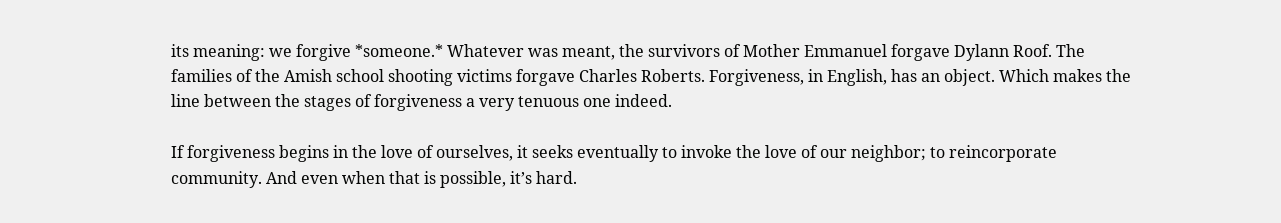its meaning: we forgive *someone.* Whatever was meant, the survivors of Mother Emmanuel forgave Dylann Roof. The families of the Amish school shooting victims forgave Charles Roberts. Forgiveness, in English, has an object. Which makes the line between the stages of forgiveness a very tenuous one indeed.

If forgiveness begins in the love of ourselves, it seeks eventually to invoke the love of our neighbor; to reincorporate community. And even when that is possible, it’s hard.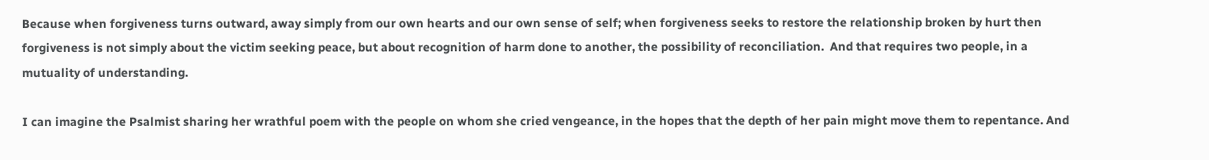Because when forgiveness turns outward, away simply from our own hearts and our own sense of self; when forgiveness seeks to restore the relationship broken by hurt then forgiveness is not simply about the victim seeking peace, but about recognition of harm done to another, the possibility of reconciliation.  And that requires two people, in a mutuality of understanding.

I can imagine the Psalmist sharing her wrathful poem with the people on whom she cried vengeance, in the hopes that the depth of her pain might move them to repentance. And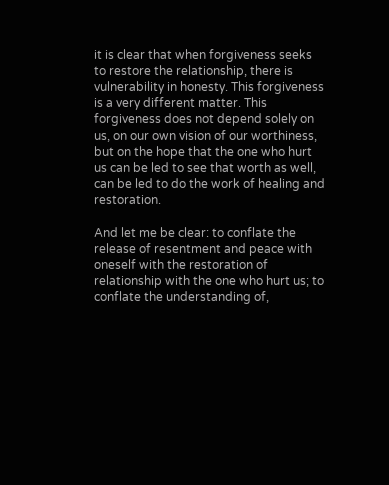it is clear that when forgiveness seeks to restore the relationship, there is vulnerability in honesty. This forgiveness is a very different matter. This forgiveness does not depend solely on us, on our own vision of our worthiness, but on the hope that the one who hurt us can be led to see that worth as well, can be led to do the work of healing and restoration.

And let me be clear: to conflate the release of resentment and peace with oneself with the restoration of relationship with the one who hurt us; to conflate the understanding of,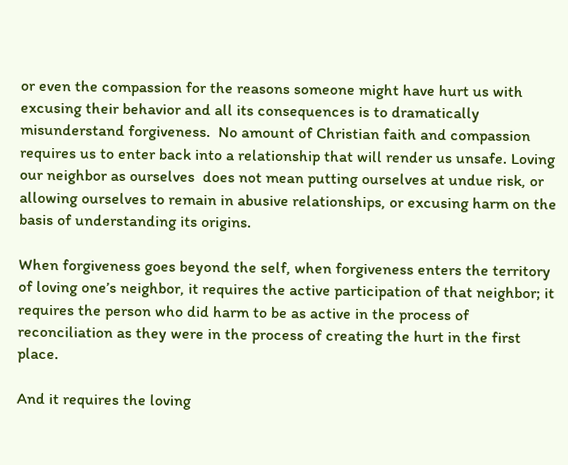or even the compassion for the reasons someone might have hurt us with excusing their behavior and all its consequences is to dramatically misunderstand forgiveness.  No amount of Christian faith and compassion requires us to enter back into a relationship that will render us unsafe. Loving our neighbor as ourselves  does not mean putting ourselves at undue risk, or allowing ourselves to remain in abusive relationships, or excusing harm on the basis of understanding its origins.

When forgiveness goes beyond the self, when forgiveness enters the territory of loving one’s neighbor, it requires the active participation of that neighbor; it requires the person who did harm to be as active in the process of reconciliation as they were in the process of creating the hurt in the first place.

And it requires the loving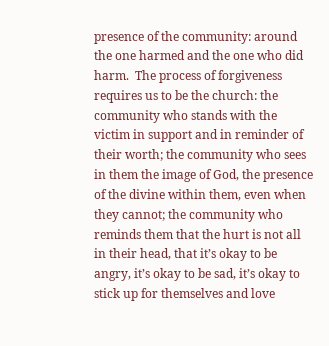presence of the community: around the one harmed and the one who did harm.  The process of forgiveness requires us to be the church: the community who stands with the victim in support and in reminder of their worth; the community who sees in them the image of God, the presence of the divine within them, even when they cannot; the community who reminds them that the hurt is not all in their head, that it’s okay to be angry, it’s okay to be sad, it’s okay to stick up for themselves and love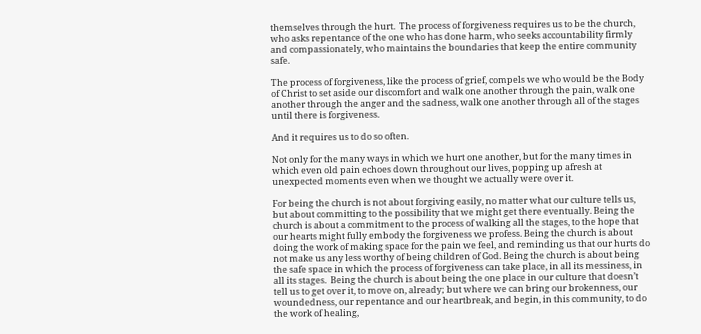themselves through the hurt.  The process of forgiveness requires us to be the church, who asks repentance of the one who has done harm, who seeks accountability firmly and compassionately, who maintains the boundaries that keep the entire community safe.

The process of forgiveness, like the process of grief, compels we who would be the Body of Christ to set aside our discomfort and walk one another through the pain, walk one another through the anger and the sadness, walk one another through all of the stages until there is forgiveness.

And it requires us to do so often.

Not only for the many ways in which we hurt one another, but for the many times in which even old pain echoes down throughout our lives, popping up afresh at unexpected moments even when we thought we actually were over it.

For being the church is not about forgiving easily, no matter what our culture tells us, but about committing to the possibility that we might get there eventually. Being the church is about a commitment to the process of walking all the stages, to the hope that our hearts might fully embody the forgiveness we profess. Being the church is about doing the work of making space for the pain we feel, and reminding us that our hurts do not make us any less worthy of being children of God. Being the church is about being the safe space in which the process of forgiveness can take place, in all its messiness, in all its stages.  Being the church is about being the one place in our culture that doesn’t tell us to get over it, to move on, already; but where we can bring our brokenness, our woundedness, our repentance and our heartbreak, and begin, in this community, to do the work of healing,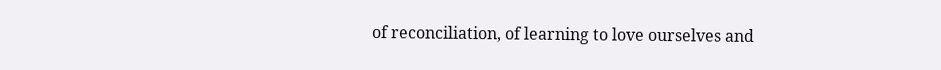of reconciliation, of learning to love ourselves and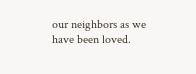our neighbors as we have been loved.